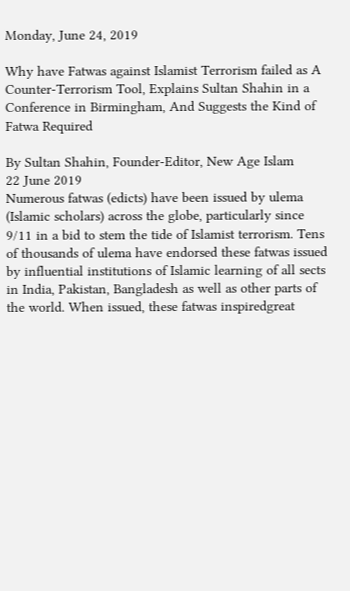Monday, June 24, 2019

Why have Fatwas against Islamist Terrorism failed as A Counter-Terrorism Tool, Explains Sultan Shahin in a Conference in Birmingham, And Suggests the Kind of Fatwa Required

By Sultan Shahin, Founder-Editor, New Age Islam
22 June 2019
Numerous fatwas (edicts) have been issued by ulema (Islamic scholars) across the globe, particularly since 9/11 in a bid to stem the tide of Islamist terrorism. Tens of thousands of ulema have endorsed these fatwas issued by influential institutions of Islamic learning of all sects in India, Pakistan, Bangladesh as well as other parts of the world. When issued, these fatwas inspiredgreat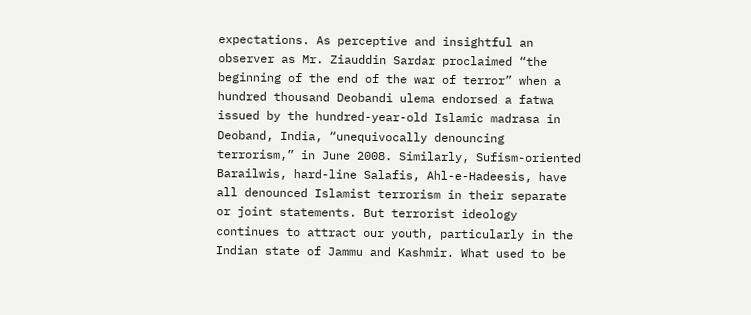expectations. As perceptive and insightful an observer as Mr. Ziauddin Sardar proclaimed “the beginning of the end of the war of terror” when a hundred thousand Deobandi ulema endorsed a fatwa issued by the hundred-year-old Islamic madrasa in Deoband, India, “unequivocally denouncing terrorism,” in June 2008. Similarly, Sufism-oriented Barailwis, hard-line Salafis, Ahl-e-Hadeesis, have all denounced Islamist terrorism in their separate or joint statements. But terrorist ideology continues to attract our youth, particularly in the Indian state of Jammu and Kashmir. What used to be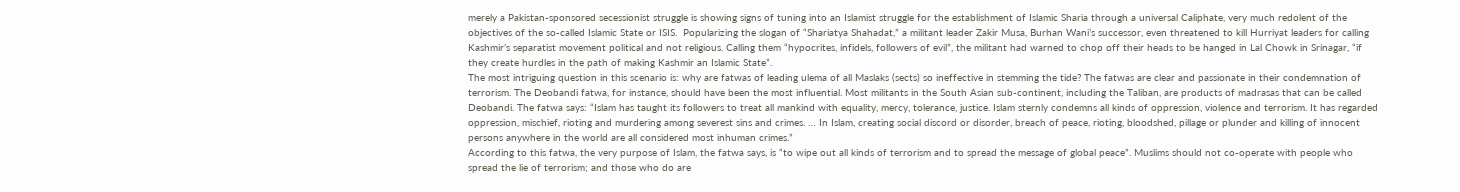merely a Pakistan-sponsored secessionist struggle is showing signs of tuning into an Islamist struggle for the establishment of Islamic Sharia through a universal Caliphate, very much redolent of the objectives of the so-called Islamic State or ISIS.  Popularizing the slogan of “Shariatya Shahadat,” a militant leader Zakir Musa, Burhan Wani’s successor, even threatened to kill Hurriyat leaders for calling Kashmir’s separatist movement political and not religious. Calling them “hypocrites, infidels, followers of evil”, the militant had warned to chop off their heads to be hanged in Lal Chowk in Srinagar, “if they create hurdles in the path of making Kashmir an Islamic State”.
The most intriguing question in this scenario is: why are fatwas of leading ulema of all Maslaks (sects) so ineffective in stemming the tide? The fatwas are clear and passionate in their condemnation of terrorism. The Deobandi fatwa, for instance, should have been the most influential. Most militants in the South Asian sub-continent, including the Taliban, are products of madrasas that can be called Deobandi. The fatwa says: “Islam has taught its followers to treat all mankind with equality, mercy, tolerance, justice. Islam sternly condemns all kinds of oppression, violence and terrorism. It has regarded oppression, mischief, rioting and murdering among severest sins and crimes. … In Islam, creating social discord or disorder, breach of peace, rioting, bloodshed, pillage or plunder and killing of innocent persons anywhere in the world are all considered most inhuman crimes.”
According to this fatwa, the very purpose of Islam, the fatwa says, is “to wipe out all kinds of terrorism and to spread the message of global peace”. Muslims should not co-operate with people who spread the lie of terrorism; and those who do are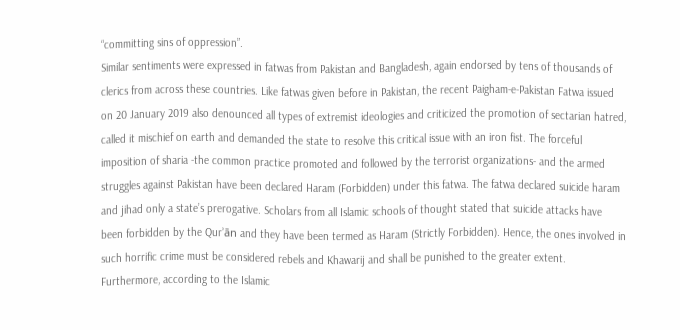“committing sins of oppression”.
Similar sentiments were expressed in fatwas from Pakistan and Bangladesh, again endorsed by tens of thousands of clerics from across these countries. Like fatwas given before in Pakistan, the recent Paigham-e-Pakistan Fatwa issued on 20 January 2019 also denounced all types of extremist ideologies and criticized the promotion of sectarian hatred, called it mischief on earth and demanded the state to resolve this critical issue with an iron fist. The forceful imposition of sharia -the common practice promoted and followed by the terrorist organizations- and the armed struggles against Pakistan have been declared Haram (Forbidden) under this fatwa. The fatwa declared suicide haram and jihad only a state’s prerogative. Scholars from all Islamic schools of thought stated that suicide attacks have been forbidden by the Qurʾān and they have been termed as Haram (Strictly Forbidden). Hence, the ones involved in such horrific crime must be considered rebels and Khawarij and shall be punished to the greater extent. Furthermore, according to the Islamic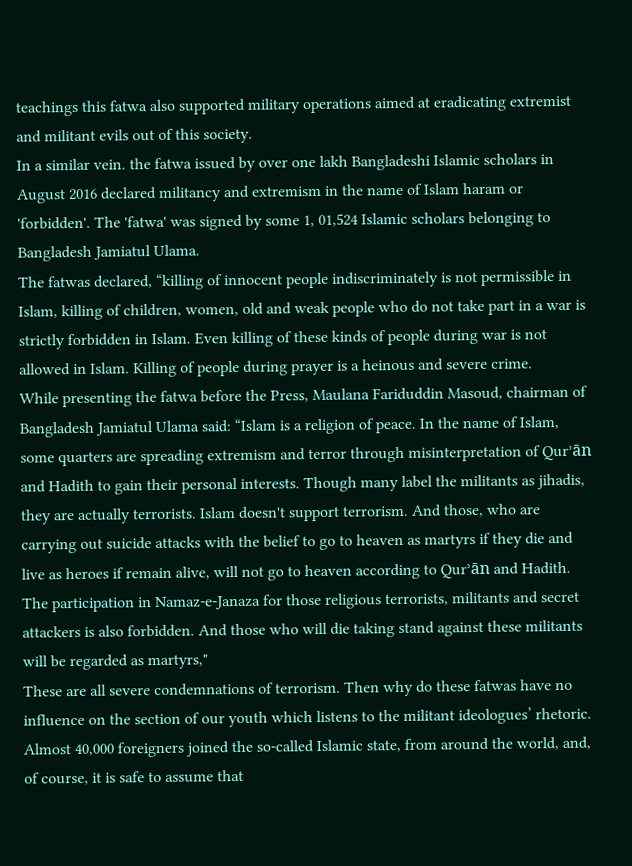teachings this fatwa also supported military operations aimed at eradicating extremist and militant evils out of this society.
In a similar vein. the fatwa issued by over one lakh Bangladeshi Islamic scholars in August 2016 declared militancy and extremism in the name of Islam haram or 'forbidden'. The 'fatwa' was signed by some 1, 01,524 Islamic scholars belonging to Bangladesh Jamiatul Ulama.
The fatwas declared, “killing of innocent people indiscriminately is not permissible in Islam, killing of children, women, old and weak people who do not take part in a war is strictly forbidden in Islam. Even killing of these kinds of people during war is not allowed in Islam. Killing of people during prayer is a heinous and severe crime.
While presenting the fatwa before the Press, Maulana Fariduddin Masoud, chairman of Bangladesh Jamiatul Ulama said: “Islam is a religion of peace. In the name of Islam, some quarters are spreading extremism and terror through misinterpretation of Qurʾān and Hadith to gain their personal interests. Though many label the militants as jihadis, they are actually terrorists. Islam doesn't support terrorism. And those, who are carrying out suicide attacks with the belief to go to heaven as martyrs if they die and live as heroes if remain alive, will not go to heaven according to Qurʾān and Hadith. The participation in Namaz-e-Janaza for those religious terrorists, militants and secret attackers is also forbidden. And those who will die taking stand against these militants will be regarded as martyrs,"
These are all severe condemnations of terrorism. Then why do these fatwas have no influence on the section of our youth which listens to the militant ideologues’ rhetoric. Almost 40,000 foreigners joined the so-called Islamic state, from around the world, and, of course, it is safe to assume that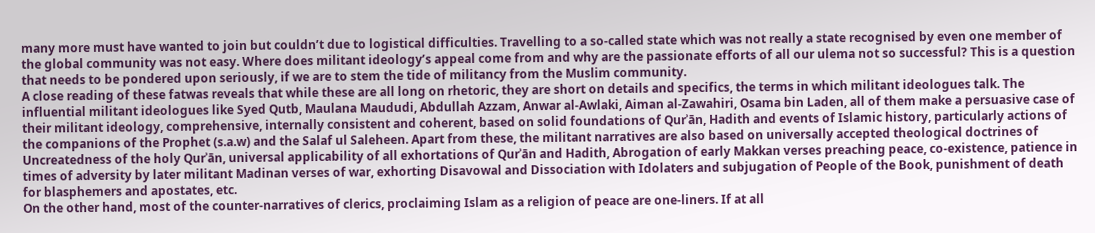many more must have wanted to join but couldn’t due to logistical difficulties. Travelling to a so-called state which was not really a state recognised by even one member of the global community was not easy. Where does militant ideology’s appeal come from and why are the passionate efforts of all our ulema not so successful? This is a question that needs to be pondered upon seriously, if we are to stem the tide of militancy from the Muslim community.
A close reading of these fatwas reveals that while these are all long on rhetoric, they are short on details and specifics, the terms in which militant ideologues talk. The influential militant ideologues like Syed Qutb, Maulana Maududi, Abdullah Azzam, Anwar al-Awlaki, Aiman al-Zawahiri, Osama bin Laden, all of them make a persuasive case of their militant ideology, comprehensive, internally consistent and coherent, based on solid foundations of Qurʾān, Hadith and events of Islamic history, particularly actions of the companions of the Prophet (s.a.w) and the Salaf ul Saleheen. Apart from these, the militant narratives are also based on universally accepted theological doctrines of Uncreatedness of the holy Qurʾān, universal applicability of all exhortations of Qurʾān and Hadith, Abrogation of early Makkan verses preaching peace, co-existence, patience in times of adversity by later militant Madinan verses of war, exhorting Disavowal and Dissociation with Idolaters and subjugation of People of the Book, punishment of death for blasphemers and apostates, etc.
On the other hand, most of the counter-narratives of clerics, proclaiming Islam as a religion of peace are one-liners. If at all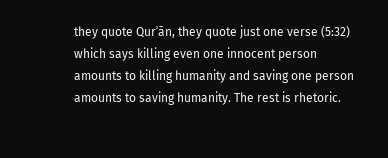they quote Qurʾān, they quote just one verse (5:32) which says killing even one innocent person amounts to killing humanity and saving one person amounts to saving humanity. The rest is rhetoric.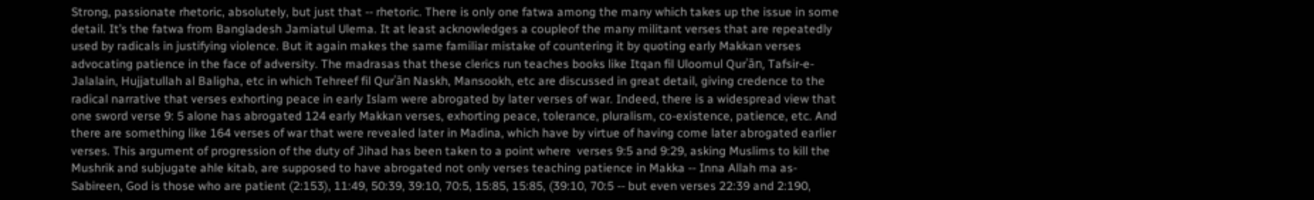Strong, passionate rhetoric, absolutely, but just that -- rhetoric. There is only one fatwa among the many which takes up the issue in some detail. It’s the fatwa from Bangladesh Jamiatul Ulema. It at least acknowledges a coupleof the many militant verses that are repeatedly used by radicals in justifying violence. But it again makes the same familiar mistake of countering it by quoting early Makkan verses advocating patience in the face of adversity. The madrasas that these clerics run teaches books like Itqan fil Uloomul Qurʾān, Tafsir-e-Jalalain, Hujjatullah al Baligha, etc in which Tehreef fil Qurʾān Naskh, Mansookh, etc are discussed in great detail, giving credence to the radical narrative that verses exhorting peace in early Islam were abrogated by later verses of war. Indeed, there is a widespread view that one sword verse 9: 5 alone has abrogated 124 early Makkan verses, exhorting peace, tolerance, pluralism, co-existence, patience, etc. And there are something like 164 verses of war that were revealed later in Madina, which have by virtue of having come later abrogated earlier verses. This argument of progression of the duty of Jihad has been taken to a point where  verses 9:5 and 9:29, asking Muslims to kill the Mushrik and subjugate ahle kitab, are supposed to have abrogated not only verses teaching patience in Makka -- Inna Allah ma as-Sabireen, God is those who are patient (2:153), 11:49, 50:39, 39:10, 70:5, 15:85, 15:85, (39:10, 70:5 -- but even verses 22:39 and 2:190,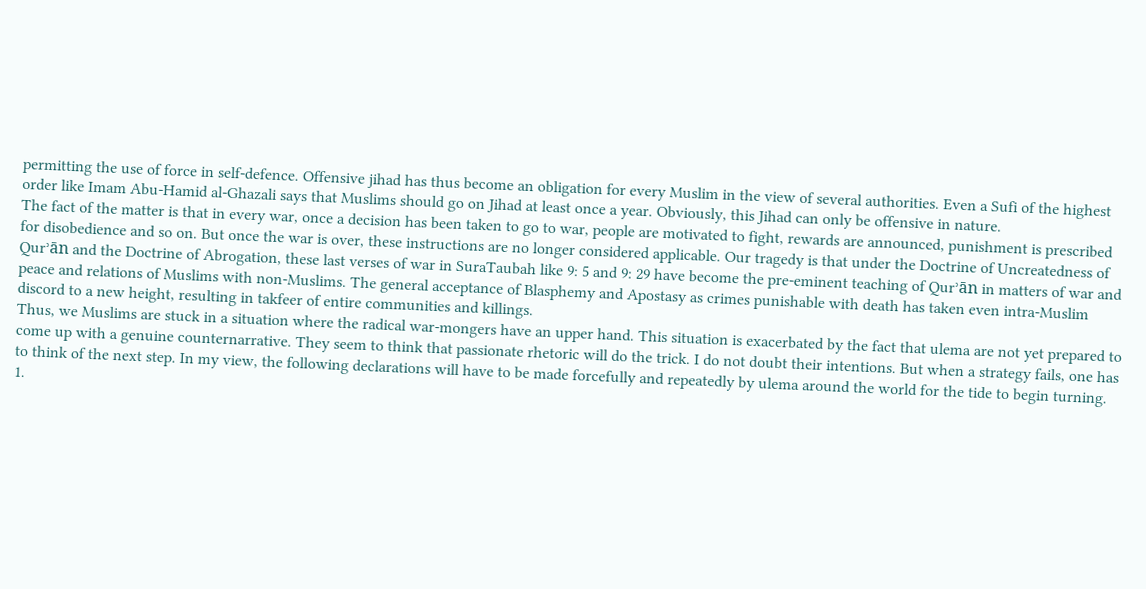permitting the use of force in self-defence. Offensive jihad has thus become an obligation for every Muslim in the view of several authorities. Even a Sufi of the highest order like Imam Abu-Hamid al-Ghazali says that Muslims should go on Jihad at least once a year. Obviously, this Jihad can only be offensive in nature.
The fact of the matter is that in every war, once a decision has been taken to go to war, people are motivated to fight, rewards are announced, punishment is prescribed for disobedience and so on. But once the war is over, these instructions are no longer considered applicable. Our tragedy is that under the Doctrine of Uncreatedness of Qurʾān and the Doctrine of Abrogation, these last verses of war in SuraTaubah like 9: 5 and 9: 29 have become the pre-eminent teaching of Qurʾān in matters of war and peace and relations of Muslims with non-Muslims. The general acceptance of Blasphemy and Apostasy as crimes punishable with death has taken even intra-Muslim discord to a new height, resulting in takfeer of entire communities and killings.
Thus, we Muslims are stuck in a situation where the radical war-mongers have an upper hand. This situation is exacerbated by the fact that ulema are not yet prepared to come up with a genuine counternarrative. They seem to think that passionate rhetoric will do the trick. I do not doubt their intentions. But when a strategy fails, one has to think of the next step. In my view, the following declarations will have to be made forcefully and repeatedly by ulema around the world for the tide to begin turning.
1.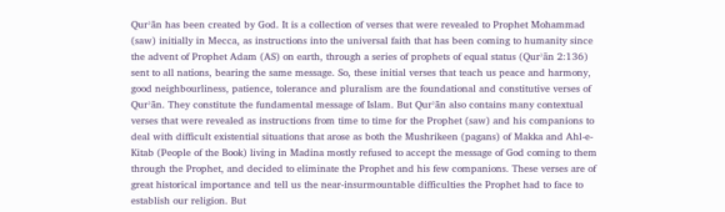Qurʾān has been created by God. It is a collection of verses that were revealed to Prophet Mohammad (saw) initially in Mecca, as instructions into the universal faith that has been coming to humanity since the advent of Prophet Adam (AS) on earth, through a series of prophets of equal status (Qurʾān 2:136) sent to all nations, bearing the same message. So, these initial verses that teach us peace and harmony, good neighbourliness, patience, tolerance and pluralism are the foundational and constitutive verses of Qurʾān. They constitute the fundamental message of Islam. But Qurʾān also contains many contextual verses that were revealed as instructions from time to time for the Prophet (saw) and his companions to deal with difficult existential situations that arose as both the Mushrikeen (pagans) of Makka and Ahl-e-Kitab (People of the Book) living in Madina mostly refused to accept the message of God coming to them through the Prophet, and decided to eliminate the Prophet and his few companions. These verses are of great historical importance and tell us the near-insurmountable difficulties the Prophet had to face to establish our religion. But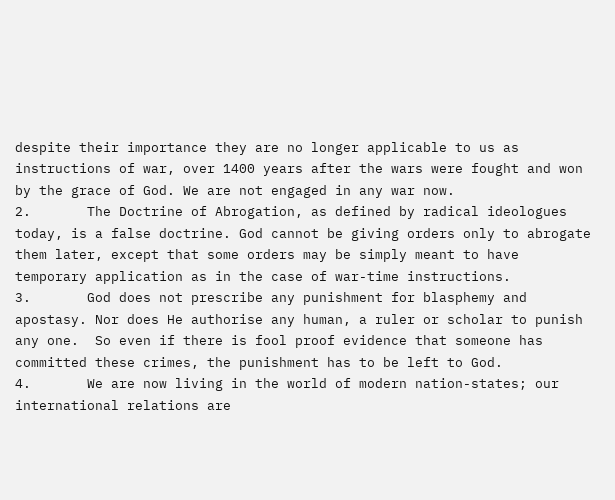despite their importance they are no longer applicable to us as instructions of war, over 1400 years after the wars were fought and won by the grace of God. We are not engaged in any war now.
2.       The Doctrine of Abrogation, as defined by radical ideologues today, is a false doctrine. God cannot be giving orders only to abrogate them later, except that some orders may be simply meant to have temporary application as in the case of war-time instructions.
3.       God does not prescribe any punishment for blasphemy and apostasy. Nor does He authorise any human, a ruler or scholar to punish any one.  So even if there is fool proof evidence that someone has committed these crimes, the punishment has to be left to God.
4.       We are now living in the world of modern nation-states; our international relations are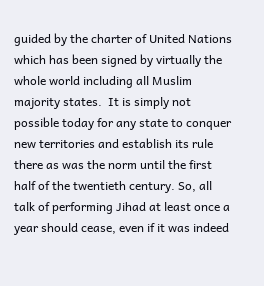guided by the charter of United Nations which has been signed by virtually the whole world including all Muslim majority states.  It is simply not possible today for any state to conquer new territories and establish its rule there as was the norm until the first half of the twentieth century. So, all talk of performing Jihad at least once a year should cease, even if it was indeed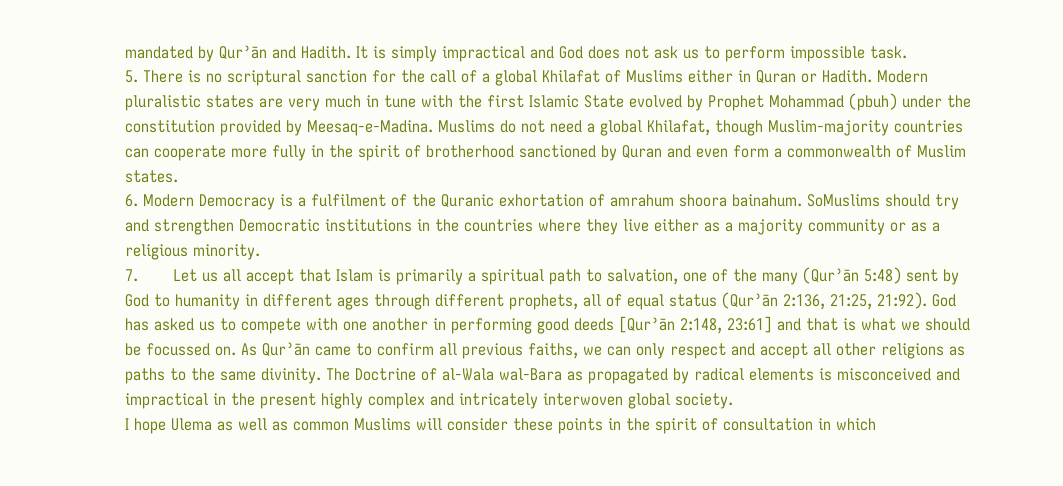mandated by Qurʾān and Hadith. It is simply impractical and God does not ask us to perform impossible task.
5. There is no scriptural sanction for the call of a global Khilafat of Muslims either in Quran or Hadith. Modern pluralistic states are very much in tune with the first Islamic State evolved by Prophet Mohammad (pbuh) under the constitution provided by Meesaq-e-Madina. Muslims do not need a global Khilafat, though Muslim-majority countries can cooperate more fully in the spirit of brotherhood sanctioned by Quran and even form a commonwealth of Muslim states.
6. Modern Democracy is a fulfilment of the Quranic exhortation of amrahum shoora bainahum. SoMuslims should try and strengthen Democratic institutions in the countries where they live either as a majority community or as a religious minority.
7.       Let us all accept that Islam is primarily a spiritual path to salvation, one of the many (Qurʾān 5:48) sent by God to humanity in different ages through different prophets, all of equal status (Qurʾān 2:136, 21:25, 21:92). God has asked us to compete with one another in performing good deeds [Qurʾān 2:148, 23:61] and that is what we should be focussed on. As Qurʾān came to confirm all previous faiths, we can only respect and accept all other religions as paths to the same divinity. The Doctrine of al-Wala wal-Bara as propagated by radical elements is misconceived and impractical in the present highly complex and intricately interwoven global society.
I hope Ulema as well as common Muslims will consider these points in the spirit of consultation in which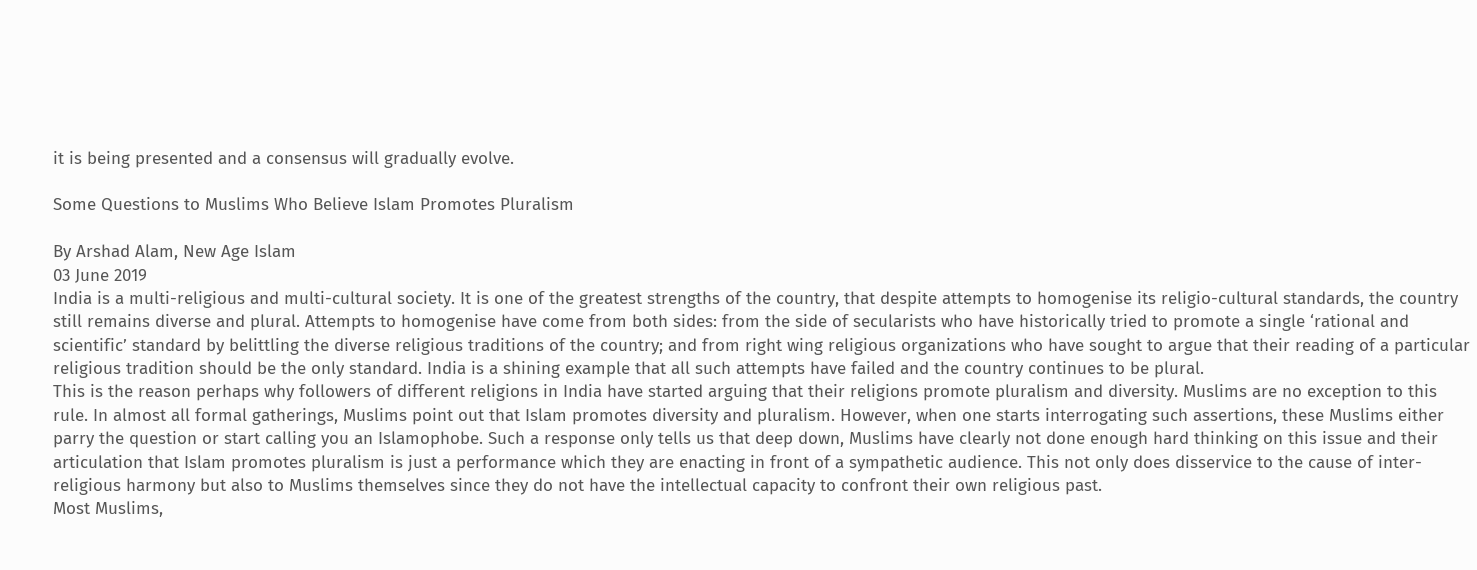it is being presented and a consensus will gradually evolve.

Some Questions to Muslims Who Believe Islam Promotes Pluralism

By Arshad Alam, New Age Islam
03 June 2019
India is a multi-religious and multi-cultural society. It is one of the greatest strengths of the country, that despite attempts to homogenise its religio-cultural standards, the country still remains diverse and plural. Attempts to homogenise have come from both sides: from the side of secularists who have historically tried to promote a single ‘rational and scientific’ standard by belittling the diverse religious traditions of the country; and from right wing religious organizations who have sought to argue that their reading of a particular religious tradition should be the only standard. India is a shining example that all such attempts have failed and the country continues to be plural.
This is the reason perhaps why followers of different religions in India have started arguing that their religions promote pluralism and diversity. Muslims are no exception to this rule. In almost all formal gatherings, Muslims point out that Islam promotes diversity and pluralism. However, when one starts interrogating such assertions, these Muslims either parry the question or start calling you an Islamophobe. Such a response only tells us that deep down, Muslims have clearly not done enough hard thinking on this issue and their articulation that Islam promotes pluralism is just a performance which they are enacting in front of a sympathetic audience. This not only does disservice to the cause of inter-religious harmony but also to Muslims themselves since they do not have the intellectual capacity to confront their own religious past.
Most Muslims,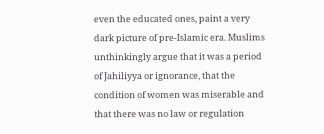even the educated ones, paint a very dark picture of pre-Islamic era. Muslims unthinkingly argue that it was a period of Jahiliyya or ignorance, that the condition of women was miserable and that there was no law or regulation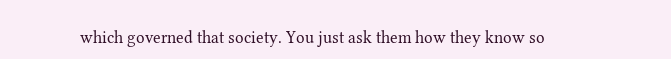which governed that society. You just ask them how they know so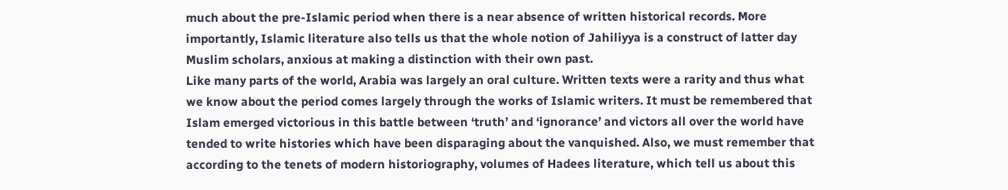much about the pre-Islamic period when there is a near absence of written historical records. More importantly, Islamic literature also tells us that the whole notion of Jahiliyya is a construct of latter day Muslim scholars, anxious at making a distinction with their own past.
Like many parts of the world, Arabia was largely an oral culture. Written texts were a rarity and thus what we know about the period comes largely through the works of Islamic writers. It must be remembered that Islam emerged victorious in this battle between ‘truth’ and ‘ignorance’ and victors all over the world have tended to write histories which have been disparaging about the vanquished. Also, we must remember that according to the tenets of modern historiography, volumes of Hadees literature, which tell us about this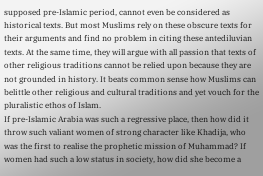supposed pre-Islamic period, cannot even be considered as historical texts. But most Muslims rely on these obscure texts for their arguments and find no problem in citing these antediluvian texts. At the same time, they will argue with all passion that texts of other religious traditions cannot be relied upon because they are not grounded in history. It beats common sense how Muslims can belittle other religious and cultural traditions and yet vouch for the pluralistic ethos of Islam.
If pre-Islamic Arabia was such a regressive place, then how did it throw such valiant women of strong character like Khadija, who was the first to realise the prophetic mission of Muhammad? If women had such a low status in society, how did she become a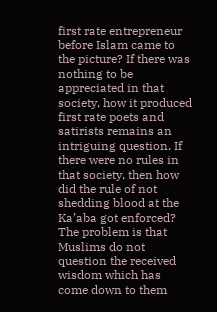first rate entrepreneur before Islam came to the picture? If there was nothing to be appreciated in that society, how it produced first rate poets and satirists remains an intriguing question. If there were no rules in that society, then how did the rule of not shedding blood at the Ka’aba got enforced?
The problem is that Muslims do not question the received wisdom which has come down to them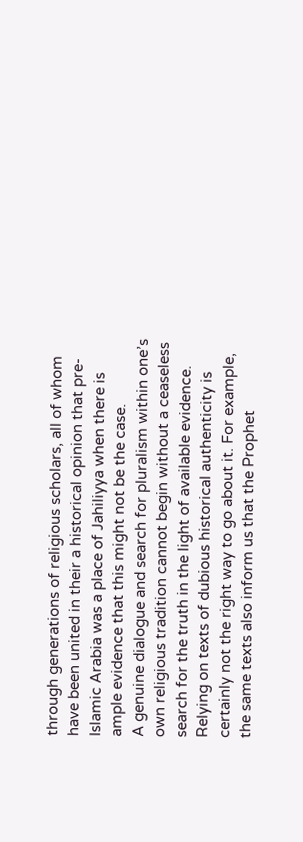through generations of religious scholars, all of whom have been united in their a historical opinion that pre-Islamic Arabia was a place of Jahiliyya when there is ample evidence that this might not be the case.
A genuine dialogue and search for pluralism within one’s own religious tradition cannot begin without a ceaseless search for the truth in the light of available evidence. Relying on texts of dubious historical authenticity is certainly not the right way to go about it. For example, the same texts also inform us that the Prophet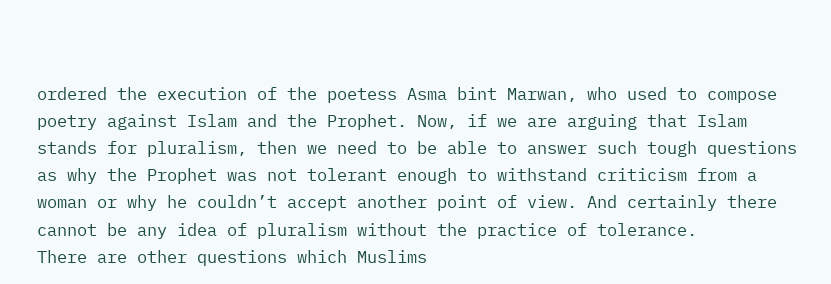ordered the execution of the poetess Asma bint Marwan, who used to compose poetry against Islam and the Prophet. Now, if we are arguing that Islam stands for pluralism, then we need to be able to answer such tough questions as why the Prophet was not tolerant enough to withstand criticism from a woman or why he couldn’t accept another point of view. And certainly there cannot be any idea of pluralism without the practice of tolerance.
There are other questions which Muslims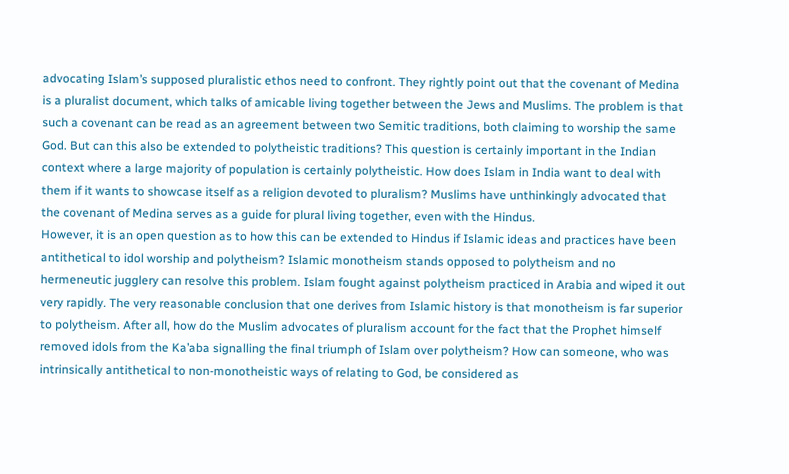advocating Islam’s supposed pluralistic ethos need to confront. They rightly point out that the covenant of Medina is a pluralist document, which talks of amicable living together between the Jews and Muslims. The problem is that such a covenant can be read as an agreement between two Semitic traditions, both claiming to worship the same God. But can this also be extended to polytheistic traditions? This question is certainly important in the Indian context where a large majority of population is certainly polytheistic. How does Islam in India want to deal with them if it wants to showcase itself as a religion devoted to pluralism? Muslims have unthinkingly advocated that the covenant of Medina serves as a guide for plural living together, even with the Hindus.
However, it is an open question as to how this can be extended to Hindus if Islamic ideas and practices have been antithetical to idol worship and polytheism? Islamic monotheism stands opposed to polytheism and no hermeneutic jugglery can resolve this problem. Islam fought against polytheism practiced in Arabia and wiped it out very rapidly. The very reasonable conclusion that one derives from Islamic history is that monotheism is far superior to polytheism. After all, how do the Muslim advocates of pluralism account for the fact that the Prophet himself removed idols from the Ka’aba signalling the final triumph of Islam over polytheism? How can someone, who was intrinsically antithetical to non-monotheistic ways of relating to God, be considered as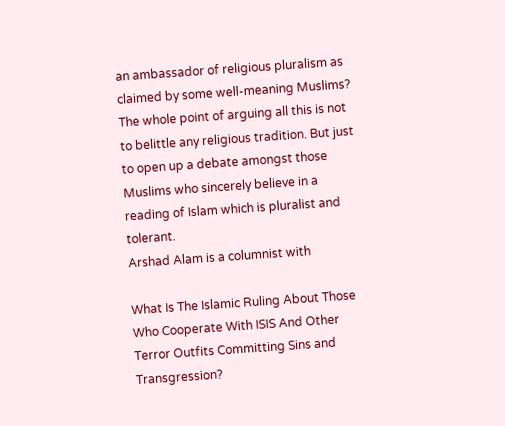an ambassador of religious pluralism as claimed by some well-meaning Muslims?
The whole point of arguing all this is not to belittle any religious tradition. But just to open up a debate amongst those Muslims who sincerely believe in a reading of Islam which is pluralist and tolerant.
Arshad Alam is a columnist with

What Is The Islamic Ruling About Those Who Cooperate With ISIS And Other Terror Outfits Committing Sins and Transgression?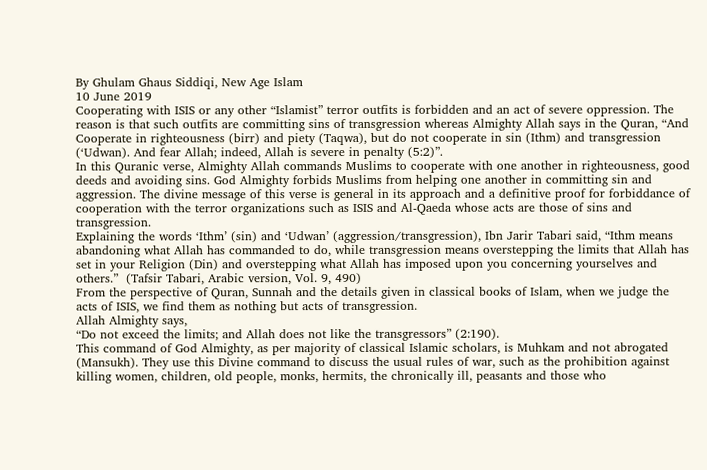By Ghulam Ghaus Siddiqi, New Age Islam
10 June 2019
Cooperating with ISIS or any other “Islamist” terror outfits is forbidden and an act of severe oppression. The reason is that such outfits are committing sins of transgression whereas Almighty Allah says in the Quran, “And Cooperate in righteousness (birr) and piety (Taqwa), but do not cooperate in sin (Ithm) and transgression (‘Udwan). And fear Allah; indeed, Allah is severe in penalty (5:2)”.
In this Quranic verse, Almighty Allah commands Muslims to cooperate with one another in righteousness, good deeds and avoiding sins. God Almighty forbids Muslims from helping one another in committing sin and aggression. The divine message of this verse is general in its approach and a definitive proof for forbiddance of cooperation with the terror organizations such as ISIS and Al-Qaeda whose acts are those of sins and transgression.
Explaining the words ‘Ithm’ (sin) and ‘Udwan’ (aggression/transgression), Ibn Jarir Tabari said, “Ithm means abandoning what Allah has commanded to do, while transgression means overstepping the limits that Allah has set in your Religion (Din) and overstepping what Allah has imposed upon you concerning yourselves and others.”  (Tafsir Tabari, Arabic version, Vol. 9, 490)
From the perspective of Quran, Sunnah and the details given in classical books of Islam, when we judge the acts of ISIS, we find them as nothing but acts of transgression.
Allah Almighty says,
“Do not exceed the limits; and Allah does not like the transgressors” (2:190).
This command of God Almighty, as per majority of classical Islamic scholars, is Muhkam and not abrogated (Mansukh). They use this Divine command to discuss the usual rules of war, such as the prohibition against killing women, children, old people, monks, hermits, the chronically ill, peasants and those who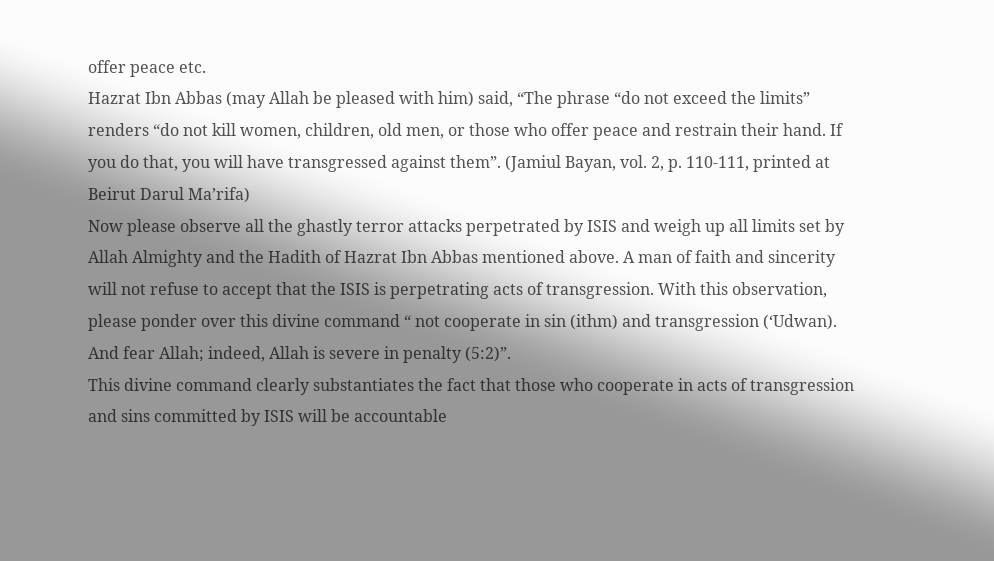offer peace etc.
Hazrat Ibn Abbas (may Allah be pleased with him) said, “The phrase “do not exceed the limits” renders “do not kill women, children, old men, or those who offer peace and restrain their hand. If you do that, you will have transgressed against them”. (Jamiul Bayan, vol. 2, p. 110-111, printed at Beirut Darul Ma’rifa)
Now please observe all the ghastly terror attacks perpetrated by ISIS and weigh up all limits set by Allah Almighty and the Hadith of Hazrat Ibn Abbas mentioned above. A man of faith and sincerity will not refuse to accept that the ISIS is perpetrating acts of transgression. With this observation, please ponder over this divine command “ not cooperate in sin (ithm) and transgression (‘Udwan). And fear Allah; indeed, Allah is severe in penalty (5:2)”.
This divine command clearly substantiates the fact that those who cooperate in acts of transgression and sins committed by ISIS will be accountable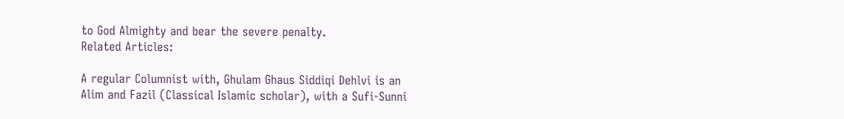to God Almighty and bear the severe penalty.
Related Articles:

A regular Columnist with, Ghulam Ghaus Siddiqi Dehlvi is an Alim and Fazil (Classical Islamic scholar), with a Sufi-Sunni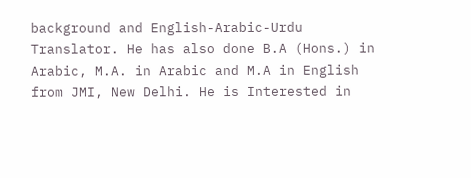background and English-Arabic-Urdu Translator. He has also done B.A (Hons.) in Arabic, M.A. in Arabic and M.A in English from JMI, New Delhi. He is Interested in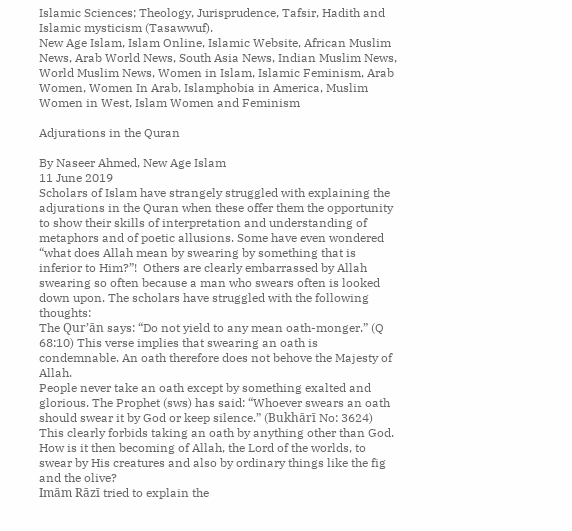Islamic Sciences; Theology, Jurisprudence, Tafsir, Hadith and Islamic mysticism (Tasawwuf).
New Age Islam, Islam Online, Islamic Website, African Muslim News, Arab World News, South Asia News, Indian Muslim News, World Muslim News, Women in Islam, Islamic Feminism, Arab Women, Women In Arab, Islamphobia in America, Muslim Women in West, Islam Women and Feminism

Adjurations in the Quran

By Naseer Ahmed, New Age Islam
11 June 2019
Scholars of Islam have strangely struggled with explaining the adjurations in the Quran when these offer them the opportunity to show their skills of interpretation and understanding of metaphors and of poetic allusions. Some have even wondered “what does Allah mean by swearing by something that is inferior to Him?”!  Others are clearly embarrassed by Allah swearing so often because a man who swears often is looked down upon. The scholars have struggled with the following thoughts:
The Qur’ān says: “Do not yield to any mean oath-monger.” (Q 68:10) This verse implies that swearing an oath is condemnable. An oath therefore does not behove the Majesty of Allah.
People never take an oath except by something exalted and glorious. The Prophet (sws) has said: “Whoever swears an oath should swear it by God or keep silence.” (Bukhārī No: 3624) This clearly forbids taking an oath by anything other than God. How is it then becoming of Allah, the Lord of the worlds, to swear by His creatures and also by ordinary things like the fig and the olive?
Imām Rāzī tried to explain the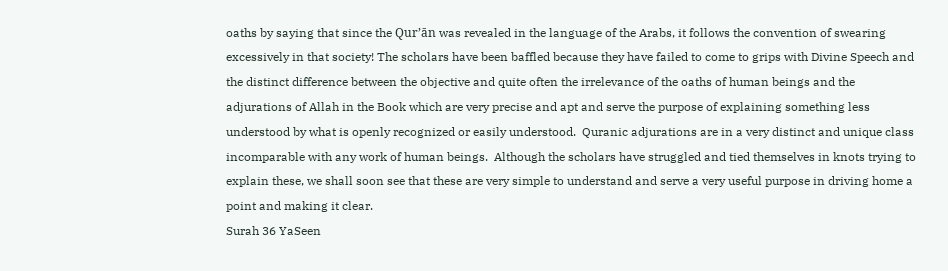oaths by saying that since the Qur’ān was revealed in the language of the Arabs, it follows the convention of swearing excessively in that society! The scholars have been baffled because they have failed to come to grips with Divine Speech and the distinct difference between the objective and quite often the irrelevance of the oaths of human beings and the adjurations of Allah in the Book which are very precise and apt and serve the purpose of explaining something less understood by what is openly recognized or easily understood.  Quranic adjurations are in a very distinct and unique class incomparable with any work of human beings.  Although the scholars have struggled and tied themselves in knots trying to explain these, we shall soon see that these are very simple to understand and serve a very useful purpose in driving home a point and making it clear.
Surah 36 YaSeen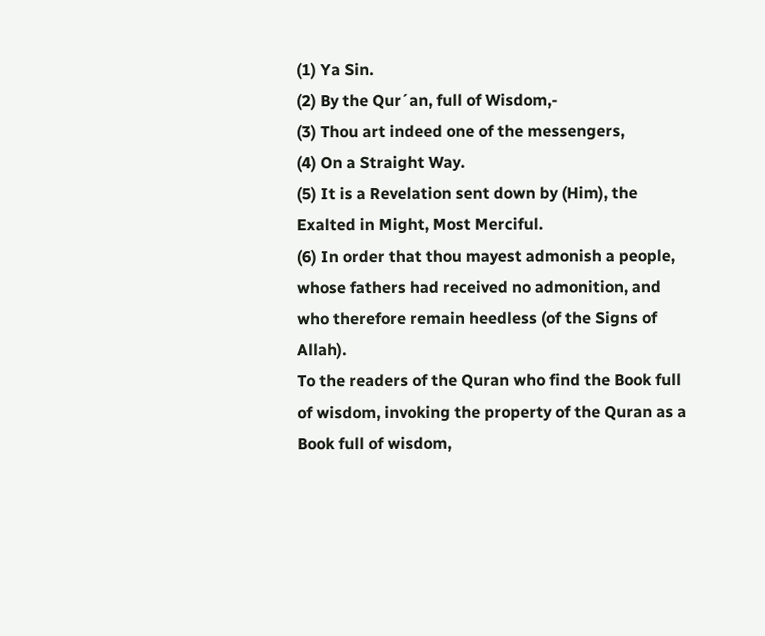(1) Ya Sin.
(2) By the Qur´an, full of Wisdom,-
(3) Thou art indeed one of the messengers,
(4) On a Straight Way.
(5) It is a Revelation sent down by (Him), the Exalted in Might, Most Merciful.
(6) In order that thou mayest admonish a people, whose fathers had received no admonition, and who therefore remain heedless (of the Signs of Allah).
To the readers of the Quran who find the Book full of wisdom, invoking the property of the Quran as a Book full of wisdom,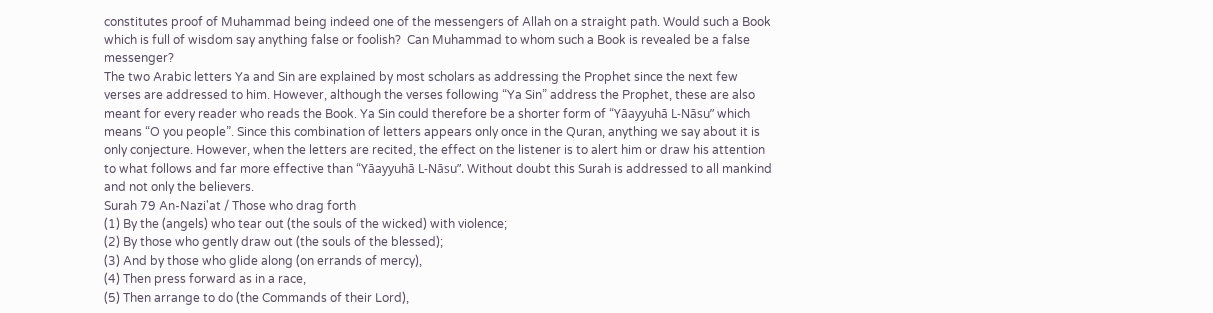constitutes proof of Muhammad being indeed one of the messengers of Allah on a straight path. Would such a Book which is full of wisdom say anything false or foolish?  Can Muhammad to whom such a Book is revealed be a false messenger?
The two Arabic letters Ya and Sin are explained by most scholars as addressing the Prophet since the next few verses are addressed to him. However, although the verses following “Ya Sin” address the Prophet, these are also meant for every reader who reads the Book. Ya Sin could therefore be a shorter form of “Yāayyuhā L-Nāsu” which means “O you people”. Since this combination of letters appears only once in the Quran, anything we say about it is only conjecture. However, when the letters are recited, the effect on the listener is to alert him or draw his attention to what follows and far more effective than “Yāayyuhā L-Nāsu”. Without doubt this Surah is addressed to all mankind and not only the believers.
Surah 79 An-Nazi'at / Those who drag forth
(1) By the (angels) who tear out (the souls of the wicked) with violence;
(2) By those who gently draw out (the souls of the blessed);
(3) And by those who glide along (on errands of mercy),
(4) Then press forward as in a race,
(5) Then arrange to do (the Commands of their Lord),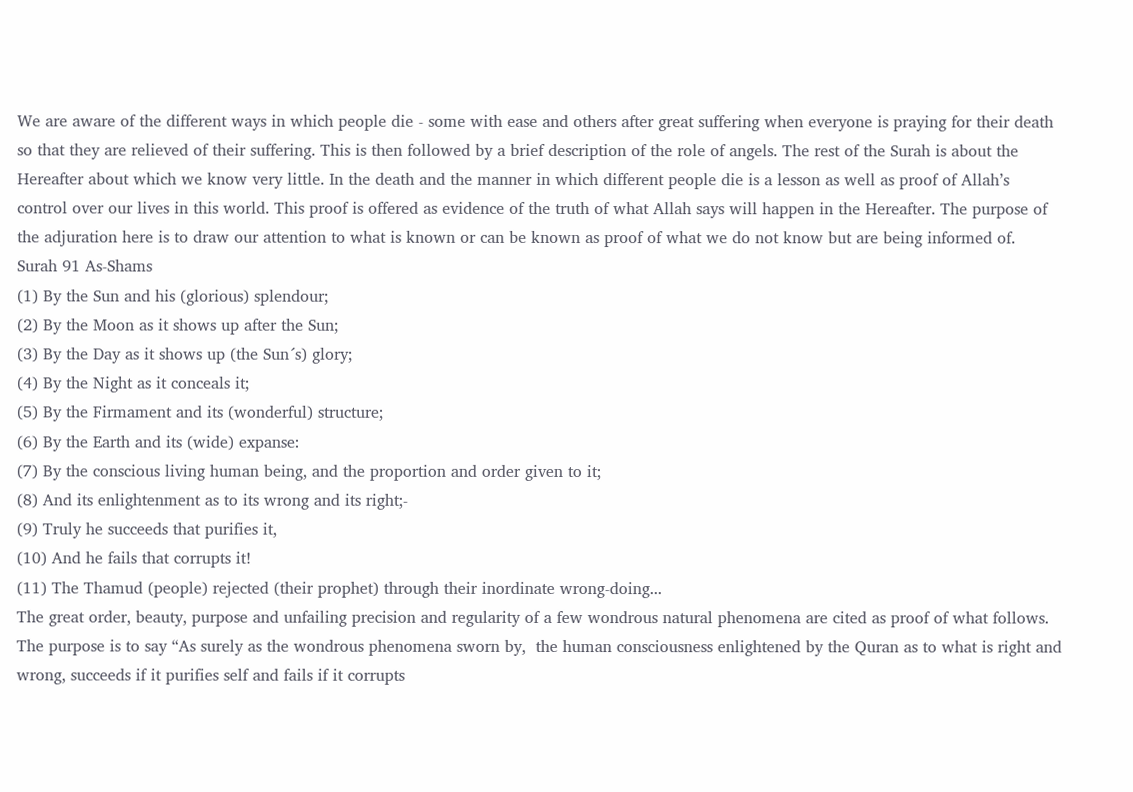We are aware of the different ways in which people die - some with ease and others after great suffering when everyone is praying for their death so that they are relieved of their suffering. This is then followed by a brief description of the role of angels. The rest of the Surah is about the Hereafter about which we know very little. In the death and the manner in which different people die is a lesson as well as proof of Allah’s control over our lives in this world. This proof is offered as evidence of the truth of what Allah says will happen in the Hereafter. The purpose of the adjuration here is to draw our attention to what is known or can be known as proof of what we do not know but are being informed of.
Surah 91 As-Shams
(1) By the Sun and his (glorious) splendour;
(2) By the Moon as it shows up after the Sun;
(3) By the Day as it shows up (the Sun´s) glory;
(4) By the Night as it conceals it;
(5) By the Firmament and its (wonderful) structure;
(6) By the Earth and its (wide) expanse:
(7) By the conscious living human being, and the proportion and order given to it;
(8) And its enlightenment as to its wrong and its right;-
(9) Truly he succeeds that purifies it,
(10) And he fails that corrupts it!
(11) The Thamud (people) rejected (their prophet) through their inordinate wrong-doing...
The great order, beauty, purpose and unfailing precision and regularity of a few wondrous natural phenomena are cited as proof of what follows. The purpose is to say “As surely as the wondrous phenomena sworn by,  the human consciousness enlightened by the Quran as to what is right and wrong, succeeds if it purifies self and fails if it corrupts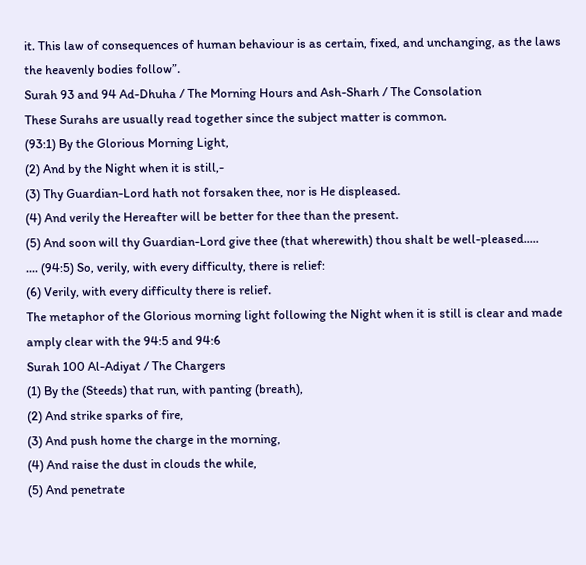it. This law of consequences of human behaviour is as certain, fixed, and unchanging, as the laws the heavenly bodies follow”.
Surah 93 and 94 Ad-Dhuha / The Morning Hours and Ash-Sharh / The Consolation
These Surahs are usually read together since the subject matter is common.
(93:1) By the Glorious Morning Light,
(2) And by the Night when it is still,-
(3) Thy Guardian-Lord hath not forsaken thee, nor is He displeased.
(4) And verily the Hereafter will be better for thee than the present.
(5) And soon will thy Guardian-Lord give thee (that wherewith) thou shalt be well-pleased.....
.... (94:5) So, verily, with every difficulty, there is relief:
(6) Verily, with every difficulty there is relief.
The metaphor of the Glorious morning light following the Night when it is still is clear and made amply clear with the 94:5 and 94:6
Surah 100 Al-Adiyat / The Chargers
(1) By the (Steeds) that run, with panting (breath),
(2) And strike sparks of fire,
(3) And push home the charge in the morning,
(4) And raise the dust in clouds the while,
(5) And penetrate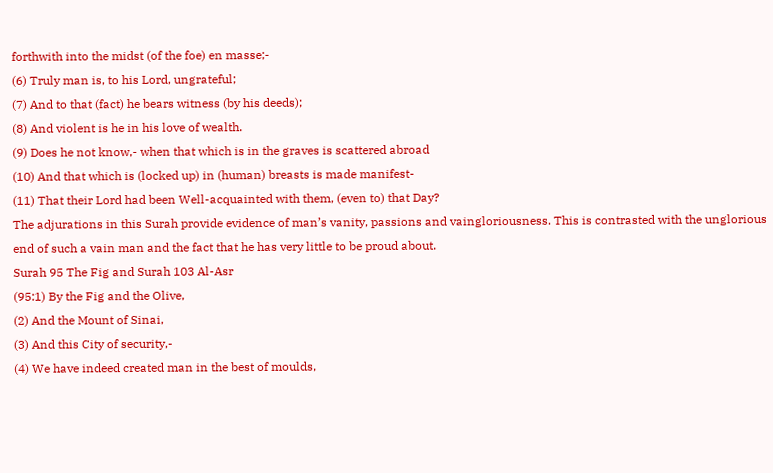forthwith into the midst (of the foe) en masse;-
(6) Truly man is, to his Lord, ungrateful;
(7) And to that (fact) he bears witness (by his deeds);
(8) And violent is he in his love of wealth.
(9) Does he not know,- when that which is in the graves is scattered abroad
(10) And that which is (locked up) in (human) breasts is made manifest-
(11) That their Lord had been Well-acquainted with them, (even to) that Day?
The adjurations in this Surah provide evidence of man’s vanity, passions and vaingloriousness. This is contrasted with the unglorious end of such a vain man and the fact that he has very little to be proud about.
Surah 95 The Fig and Surah 103 Al-Asr
(95:1) By the Fig and the Olive,
(2) And the Mount of Sinai,
(3) And this City of security,-
(4) We have indeed created man in the best of moulds,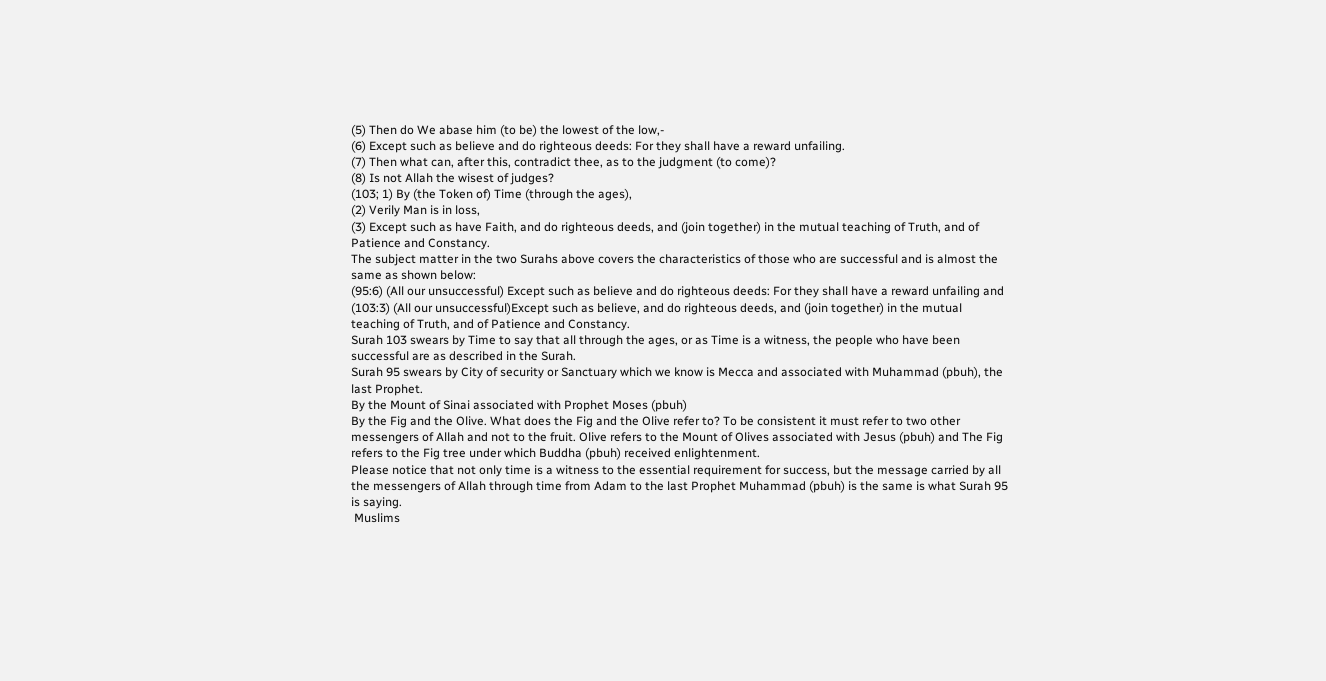(5) Then do We abase him (to be) the lowest of the low,-
(6) Except such as believe and do righteous deeds: For they shall have a reward unfailing.
(7) Then what can, after this, contradict thee, as to the judgment (to come)?
(8) Is not Allah the wisest of judges?
(103; 1) By (the Token of) Time (through the ages),
(2) Verily Man is in loss,
(3) Except such as have Faith, and do righteous deeds, and (join together) in the mutual teaching of Truth, and of Patience and Constancy.
The subject matter in the two Surahs above covers the characteristics of those who are successful and is almost the same as shown below:
(95:6) (All our unsuccessful) Except such as believe and do righteous deeds: For they shall have a reward unfailing and (103:3) (All our unsuccessful)Except such as believe, and do righteous deeds, and (join together) in the mutual teaching of Truth, and of Patience and Constancy.
Surah 103 swears by Time to say that all through the ages, or as Time is a witness, the people who have been successful are as described in the Surah.
Surah 95 swears by City of security or Sanctuary which we know is Mecca and associated with Muhammad (pbuh), the last Prophet.
By the Mount of Sinai associated with Prophet Moses (pbuh)
By the Fig and the Olive. What does the Fig and the Olive refer to? To be consistent it must refer to two other messengers of Allah and not to the fruit. Olive refers to the Mount of Olives associated with Jesus (pbuh) and The Fig refers to the Fig tree under which Buddha (pbuh) received enlightenment.
Please notice that not only time is a witness to the essential requirement for success, but the message carried by all the messengers of Allah through time from Adam to the last Prophet Muhammad (pbuh) is the same is what Surah 95 is saying.
 Muslims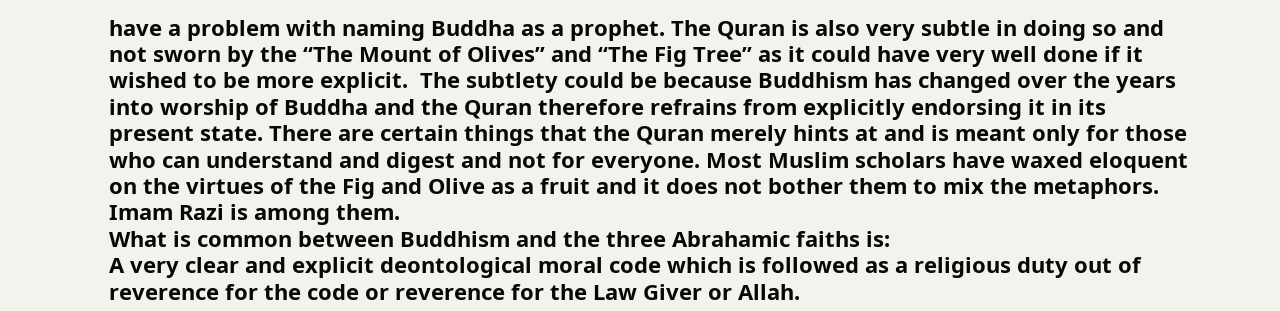have a problem with naming Buddha as a prophet. The Quran is also very subtle in doing so and not sworn by the “The Mount of Olives” and “The Fig Tree” as it could have very well done if it wished to be more explicit.  The subtlety could be because Buddhism has changed over the years into worship of Buddha and the Quran therefore refrains from explicitly endorsing it in its present state. There are certain things that the Quran merely hints at and is meant only for those who can understand and digest and not for everyone. Most Muslim scholars have waxed eloquent on the virtues of the Fig and Olive as a fruit and it does not bother them to mix the metaphors. Imam Razi is among them.
What is common between Buddhism and the three Abrahamic faiths is:
A very clear and explicit deontological moral code which is followed as a religious duty out of reverence for the code or reverence for the Law Giver or Allah.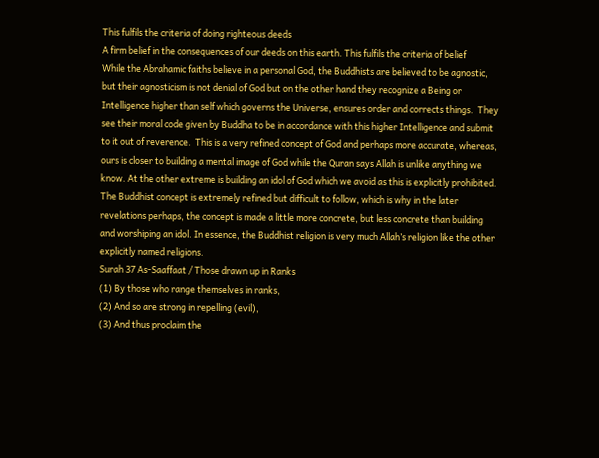This fulfils the criteria of doing righteous deeds
A firm belief in the consequences of our deeds on this earth. This fulfils the criteria of belief
While the Abrahamic faiths believe in a personal God, the Buddhists are believed to be agnostic, but their agnosticism is not denial of God but on the other hand they recognize a Being or Intelligence higher than self which governs the Universe, ensures order and corrects things.  They see their moral code given by Buddha to be in accordance with this higher Intelligence and submit to it out of reverence.  This is a very refined concept of God and perhaps more accurate, whereas, ours is closer to building a mental image of God while the Quran says Allah is unlike anything we know. At the other extreme is building an idol of God which we avoid as this is explicitly prohibited. The Buddhist concept is extremely refined but difficult to follow, which is why in the later revelations perhaps, the concept is made a little more concrete, but less concrete than building and worshiping an idol. In essence, the Buddhist religion is very much Allah’s religion like the other explicitly named religions.
Surah 37 As-Saaffaat / Those drawn up in Ranks
(1) By those who range themselves in ranks,
(2) And so are strong in repelling (evil),
(3) And thus proclaim the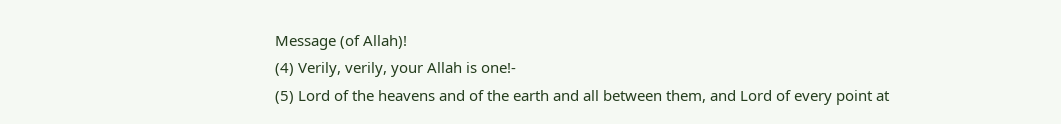Message (of Allah)!
(4) Verily, verily, your Allah is one!-
(5) Lord of the heavens and of the earth and all between them, and Lord of every point at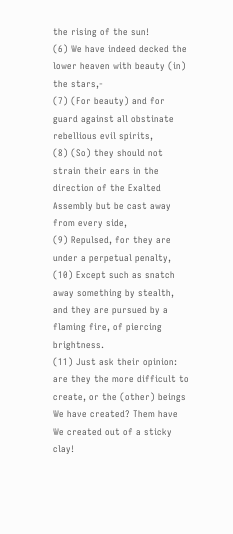the rising of the sun!
(6) We have indeed decked the lower heaven with beauty (in) the stars,-
(7) (For beauty) and for guard against all obstinate rebellious evil spirits,
(8) (So) they should not strain their ears in the direction of the Exalted Assembly but be cast away from every side,
(9) Repulsed, for they are under a perpetual penalty,
(10) Except such as snatch away something by stealth, and they are pursued by a flaming fire, of piercing brightness.
(11) Just ask their opinion: are they the more difficult to create, or the (other) beings We have created? Them have We created out of a sticky clay!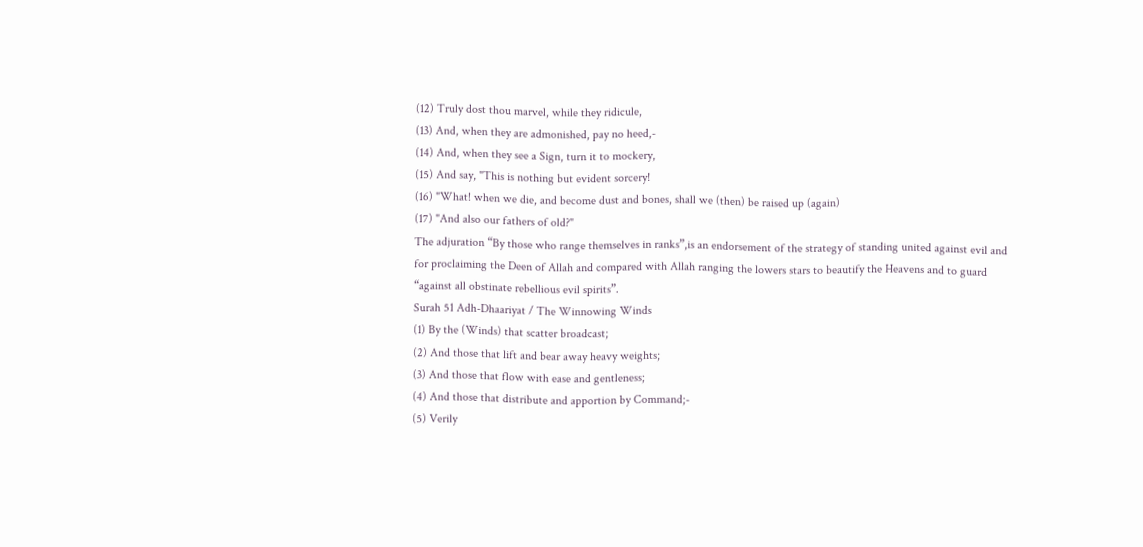(12) Truly dost thou marvel, while they ridicule,
(13) And, when they are admonished, pay no heed,-
(14) And, when they see a Sign, turn it to mockery,
(15) And say, "This is nothing but evident sorcery!
(16) "What! when we die, and become dust and bones, shall we (then) be raised up (again)
(17) "And also our fathers of old?"
The adjuration “By those who range themselves in ranks”,is an endorsement of the strategy of standing united against evil and for proclaiming the Deen of Allah and compared with Allah ranging the lowers stars to beautify the Heavens and to guard “against all obstinate rebellious evil spirits”.
Surah 51 Adh-Dhaariyat / The Winnowing Winds
(1) By the (Winds) that scatter broadcast;
(2) And those that lift and bear away heavy weights;
(3) And those that flow with ease and gentleness;
(4) And those that distribute and apportion by Command;-
(5) Verily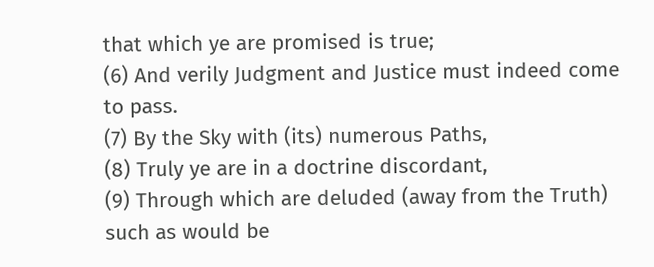that which ye are promised is true;
(6) And verily Judgment and Justice must indeed come to pass.
(7) By the Sky with (its) numerous Paths,
(8) Truly ye are in a doctrine discordant,
(9) Through which are deluded (away from the Truth) such as would be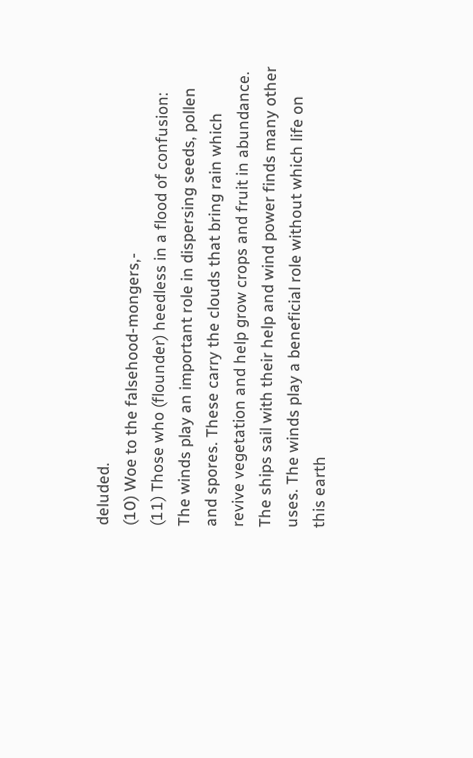deluded.
(10) Woe to the falsehood-mongers,-
(11) Those who (flounder) heedless in a flood of confusion:
The winds play an important role in dispersing seeds, pollen and spores. These carry the clouds that bring rain which revive vegetation and help grow crops and fruit in abundance.  The ships sail with their help and wind power finds many other uses. The winds play a beneficial role without which life on this earth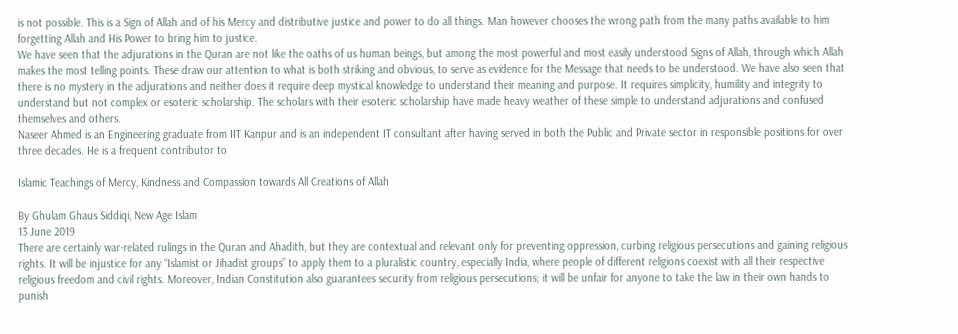is not possible. This is a Sign of Allah and of his Mercy and distributive justice and power to do all things. Man however chooses the wrong path from the many paths available to him forgetting Allah and His Power to bring him to justice.
We have seen that the adjurations in the Quran are not like the oaths of us human beings, but among the most powerful and most easily understood Signs of Allah, through which Allah makes the most telling points. These draw our attention to what is both striking and obvious, to serve as evidence for the Message that needs to be understood. We have also seen that there is no mystery in the adjurations and neither does it require deep mystical knowledge to understand their meaning and purpose. It requires simplicity, humility and integrity to understand but not complex or esoteric scholarship. The scholars with their esoteric scholarship have made heavy weather of these simple to understand adjurations and confused themselves and others.
Naseer Ahmed is an Engineering graduate from IIT Kanpur and is an independent IT consultant after having served in both the Public and Private sector in responsible positions for over three decades. He is a frequent contributor to

Islamic Teachings of Mercy, Kindness and Compassion towards All Creations of Allah

By Ghulam Ghaus Siddiqi, New Age Islam
13 June 2019
There are certainly war-related rulings in the Quran and Ahadith, but they are contextual and relevant only for preventing oppression, curbing religious persecutions and gaining religious rights. It will be injustice for any “Islamist or Jihadist groups” to apply them to a pluralistic country, especially India, where people of different religions coexist with all their respective religious freedom and civil rights. Moreover, Indian Constitution also guarantees security from religious persecutions; it will be unfair for anyone to take the law in their own hands to punish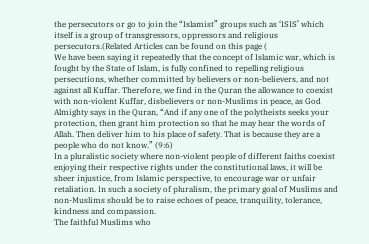the persecutors or go to join the “Islamist” groups such as ‘ISIS’ which itself is a group of transgressors, oppressors and religious persecutors.(Related Articles can be found on this page (
We have been saying it repeatedly that the concept of Islamic war, which is fought by the State of Islam, is fully confined to repelling religious persecutions, whether committed by believers or non-believers, and not against all Kuffar. Therefore, we find in the Quran the allowance to coexist with non-violent Kuffar, disbelievers or non-Muslims in peace, as God Almighty says in the Quran, “And if any one of the polytheists seeks your protection, then grant him protection so that he may hear the words of Allah. Then deliver him to his place of safety. That is because they are a people who do not know.” (9:6)
In a pluralistic society where non-violent people of different faiths coexist enjoying their respective rights under the constitutional laws, it will be sheer injustice, from Islamic perspective, to encourage war or unfair retaliation. In such a society of pluralism, the primary goal of Muslims and non-Muslims should be to raise echoes of peace, tranquility, tolerance, kindness and compassion.
The faithful Muslims who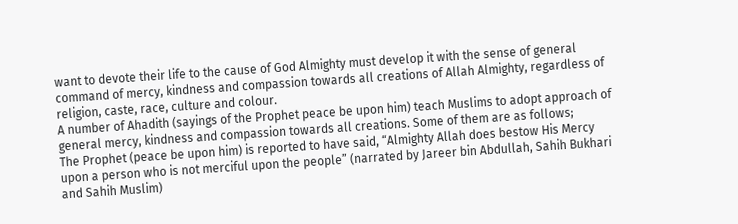want to devote their life to the cause of God Almighty must develop it with the sense of general command of mercy, kindness and compassion towards all creations of Allah Almighty, regardless of religion, caste, race, culture and colour.
A number of Ahadith (sayings of the Prophet peace be upon him) teach Muslims to adopt approach of general mercy, kindness and compassion towards all creations. Some of them are as follows;
The Prophet (peace be upon him) is reported to have said, “Almighty Allah does bestow His Mercy upon a person who is not merciful upon the people” (narrated by Jareer bin Abdullah, Sahih Bukhari and Sahih Muslim)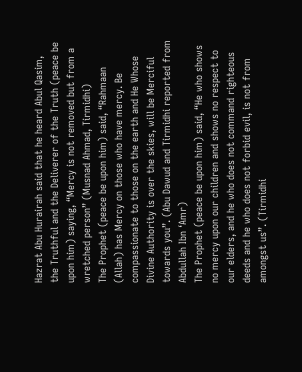Hazrat Abu Hurairah said that he heard Abul Qasim, the Truthful and the Deliverer of the Truth (peace be upon him) saying, “Mercy is not removed but from a wretched person” (Musnad Ahmad, Tirmidhi)
The Prophet (peace be upon him) said, “Rahmaan (Allah) has Mercy on those who have mercy. Be compassionate to those on the earth and He Whose Divine Authority is over the skies, will be Merciful towards you”. (Abu Dawud and Tirmidhi reported from Abdullah Ibn ‘Amr)
The Prophet (peace be upon him) said, “He who shows no mercy upon our children and shows no respect to our elders, and he who does not command righteous deeds and he who does not forbid evil, is not from amongst us”. (Tirmidhi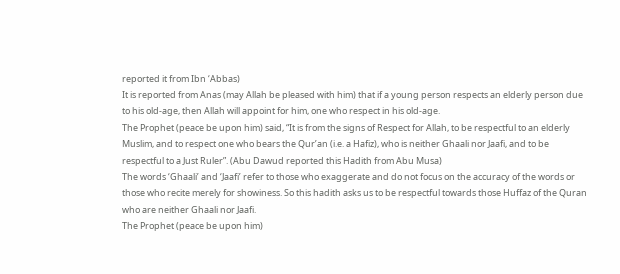reported it from Ibn ‘Abbas)
It is reported from Anas (may Allah be pleased with him) that if a young person respects an elderly person due to his old-age, then Allah will appoint for him, one who respect in his old-age.
The Prophet (peace be upon him) said, “It is from the signs of Respect for Allah, to be respectful to an elderly Muslim, and to respect one who bears the Qur’an (i.e. a Hafiz), who is neither Ghaali nor Jaafi, and to be respectful to a Just Ruler”. (Abu Dawud reported this Hadith from Abu Musa)
The words ‘Ghaali’ and ‘Jaafi’ refer to those who exaggerate and do not focus on the accuracy of the words or those who recite merely for showiness. So this hadith asks us to be respectful towards those Huffaz of the Quran who are neither Ghaali nor Jaafi.
The Prophet (peace be upon him)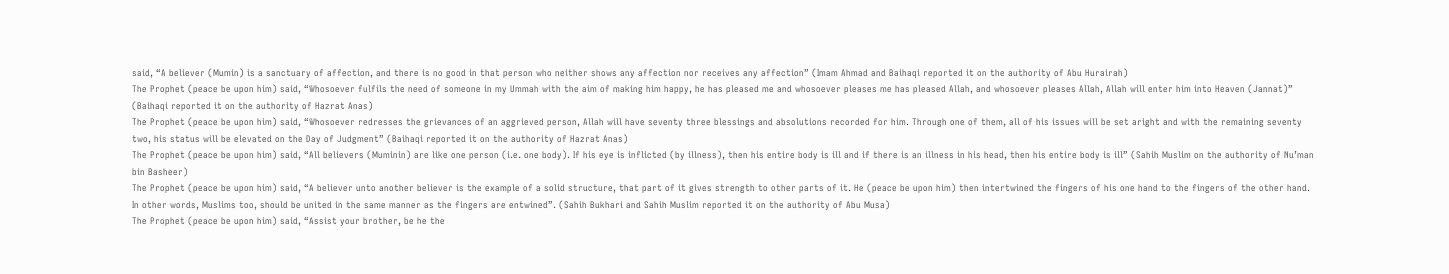said, “A believer (Mumin) is a sanctuary of affection, and there is no good in that person who neither shows any affection nor receives any affection” (Imam Ahmad and Baihaqi reported it on the authority of Abu Hurairah)
The Prophet (peace be upon him) said, “Whosoever fulfils the need of someone in my Ummah with the aim of making him happy, he has pleased me and whosoever pleases me has pleased Allah, and whosoever pleases Allah, Allah will enter him into Heaven (Jannat)” (Baihaqi reported it on the authority of Hazrat Anas)
The Prophet (peace be upon him) said, “Whosoever redresses the grievances of an aggrieved person, Allah will have seventy three blessings and absolutions recorded for him. Through one of them, all of his issues will be set aright and with the remaining seventy two, his status will be elevated on the Day of Judgment” (Baihaqi reported it on the authority of Hazrat Anas)
The Prophet (peace be upon him) said, “All believers (Muminin) are like one person (i.e. one body). If his eye is inflicted (by illness), then his entire body is ill and if there is an illness in his head, then his entire body is ill” (Sahih Muslim on the authority of Nu’man bin Basheer)
The Prophet (peace be upon him) said, “A believer unto another believer is the example of a solid structure, that part of it gives strength to other parts of it. He (peace be upon him) then intertwined the fingers of his one hand to the fingers of the other hand. In other words, Muslims too, should be united in the same manner as the fingers are entwined”. (Sahih Bukhari and Sahih Muslim reported it on the authority of Abu Musa)
The Prophet (peace be upon him) said, “Assist your brother, be he the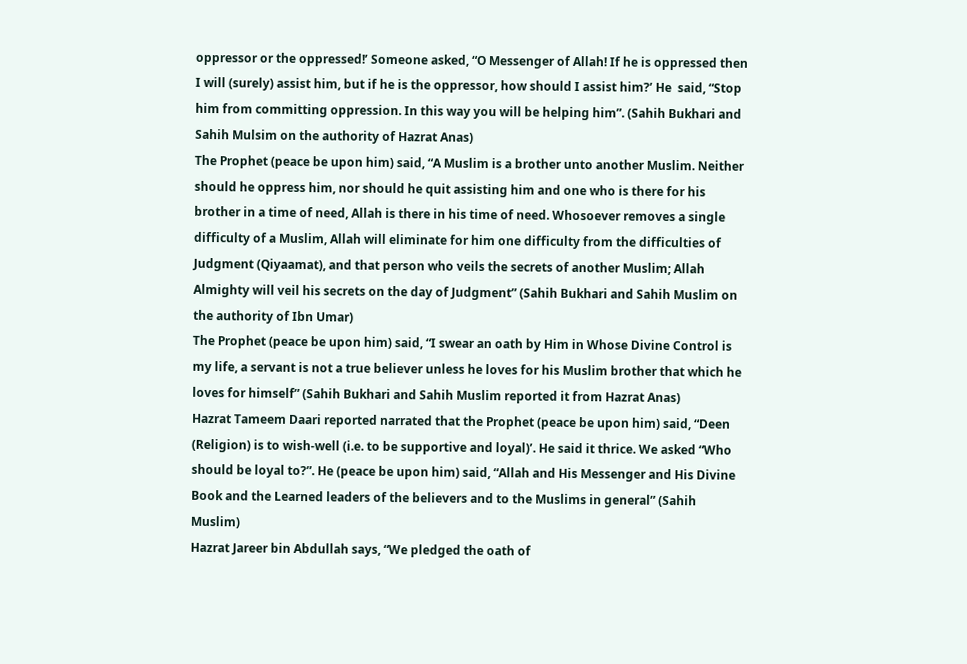oppressor or the oppressed!’ Someone asked, “O Messenger of Allah! If he is oppressed then I will (surely) assist him, but if he is the oppressor, how should I assist him?’ He  said, “Stop him from committing oppression. In this way you will be helping him”. (Sahih Bukhari and Sahih Mulsim on the authority of Hazrat Anas)
The Prophet (peace be upon him) said, “A Muslim is a brother unto another Muslim. Neither should he oppress him, nor should he quit assisting him and one who is there for his brother in a time of need, Allah is there in his time of need. Whosoever removes a single difficulty of a Muslim, Allah will eliminate for him one difficulty from the difficulties of Judgment (Qiyaamat), and that person who veils the secrets of another Muslim; Allah Almighty will veil his secrets on the day of Judgment” (Sahih Bukhari and Sahih Muslim on the authority of Ibn Umar)
The Prophet (peace be upon him) said, “I swear an oath by Him in Whose Divine Control is my life, a servant is not a true believer unless he loves for his Muslim brother that which he loves for himself” (Sahih Bukhari and Sahih Muslim reported it from Hazrat Anas)
Hazrat Tameem Daari reported narrated that the Prophet (peace be upon him) said, “Deen (Religion) is to wish-well (i.e. to be supportive and loyal)’. He said it thrice. We asked “Who should be loyal to?”. He (peace be upon him) said, “Allah and His Messenger and His Divine Book and the Learned leaders of the believers and to the Muslims in general” (Sahih Muslim)
Hazrat Jareer bin Abdullah says, “We pledged the oath of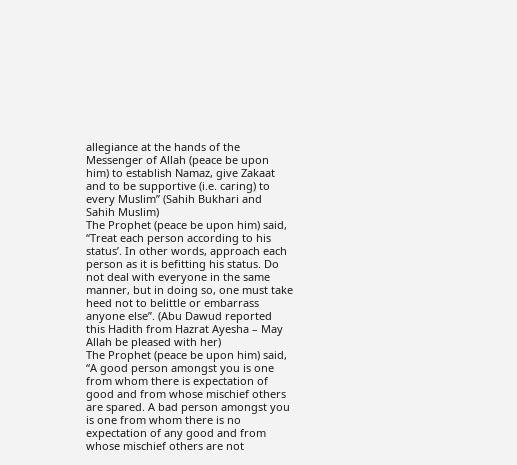allegiance at the hands of the Messenger of Allah (peace be upon him) to establish Namaz, give Zakaat and to be supportive (i.e. caring) to every Muslim” (Sahih Bukhari and Sahih Muslim)
The Prophet (peace be upon him) said, “Treat each person according to his status’. In other words, approach each person as it is befitting his status. Do not deal with everyone in the same manner, but in doing so, one must take heed not to belittle or embarrass anyone else”. (Abu Dawud reported this Hadith from Hazrat Ayesha – May Allah be pleased with her)
The Prophet (peace be upon him) said, “A good person amongst you is one from whom there is expectation of good and from whose mischief others are spared. A bad person amongst you is one from whom there is no expectation of any good and from whose mischief others are not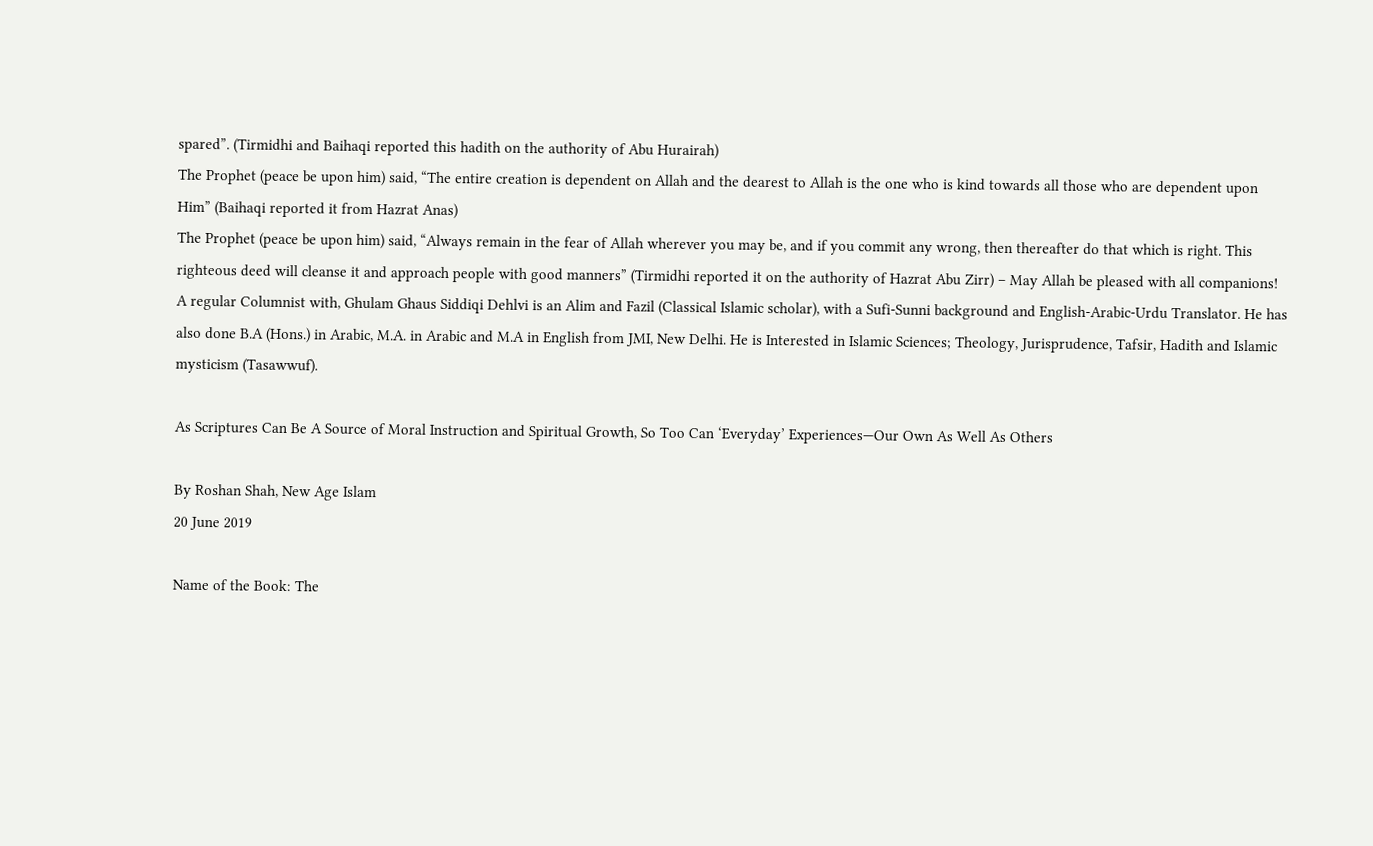spared”. (Tirmidhi and Baihaqi reported this hadith on the authority of Abu Hurairah)
The Prophet (peace be upon him) said, “The entire creation is dependent on Allah and the dearest to Allah is the one who is kind towards all those who are dependent upon Him” (Baihaqi reported it from Hazrat Anas)
The Prophet (peace be upon him) said, “Always remain in the fear of Allah wherever you may be, and if you commit any wrong, then thereafter do that which is right. This righteous deed will cleanse it and approach people with good manners” (Tirmidhi reported it on the authority of Hazrat Abu Zirr) – May Allah be pleased with all companions!
A regular Columnist with, Ghulam Ghaus Siddiqi Dehlvi is an Alim and Fazil (Classical Islamic scholar), with a Sufi-Sunni background and English-Arabic-Urdu Translator. He has also done B.A (Hons.) in Arabic, M.A. in Arabic and M.A in English from JMI, New Delhi. He is Interested in Islamic Sciences; Theology, Jurisprudence, Tafsir, Hadith and Islamic mysticism (Tasawwuf).

As Scriptures Can Be A Source of Moral Instruction and Spiritual Growth, So Too Can ‘Everyday’ Experiences—Our Own As Well As Others

By Roshan Shah, New Age Islam
20 June 2019

Name of the Book: The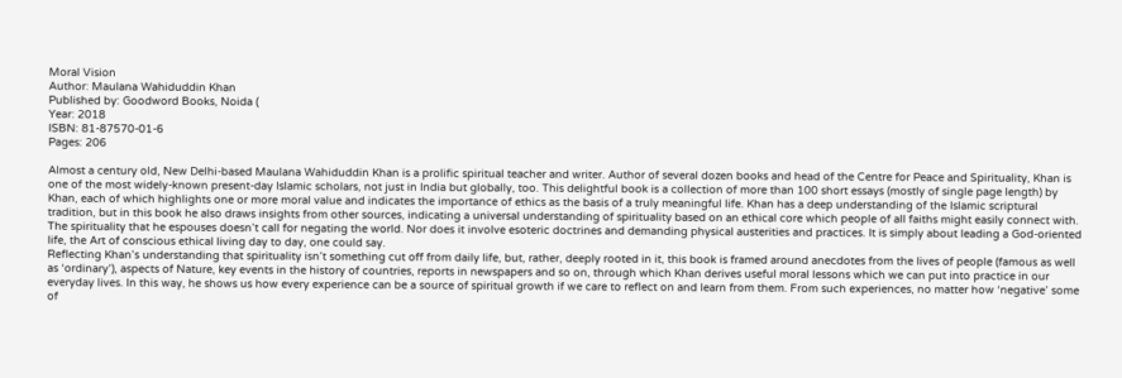Moral Vision
Author: Maulana Wahiduddin Khan
Published by: Goodword Books, Noida (
Year: 2018
ISBN: 81-87570-01-6
Pages: 206

Almost a century old, New Delhi-based Maulana Wahiduddin Khan is a prolific spiritual teacher and writer. Author of several dozen books and head of the Centre for Peace and Spirituality, Khan is one of the most widely-known present-day Islamic scholars, not just in India but globally, too. This delightful book is a collection of more than 100 short essays (mostly of single page length) by Khan, each of which highlights one or more moral value and indicates the importance of ethics as the basis of a truly meaningful life. Khan has a deep understanding of the Islamic scriptural tradition, but in this book he also draws insights from other sources, indicating a universal understanding of spirituality based on an ethical core which people of all faiths might easily connect with. The spirituality that he espouses doesn’t call for negating the world. Nor does it involve esoteric doctrines and demanding physical austerities and practices. It is simply about leading a God-oriented life, the Art of conscious ethical living day to day, one could say.
Reflecting Khan’s understanding that spirituality isn’t something cut off from daily life, but, rather, deeply rooted in it, this book is framed around anecdotes from the lives of people (famous as well as ‘ordinary’), aspects of Nature, key events in the history of countries, reports in newspapers and so on, through which Khan derives useful moral lessons which we can put into practice in our everyday lives. In this way, he shows us how every experience can be a source of spiritual growth if we care to reflect on and learn from them. From such experiences, no matter how ‘negative’ some of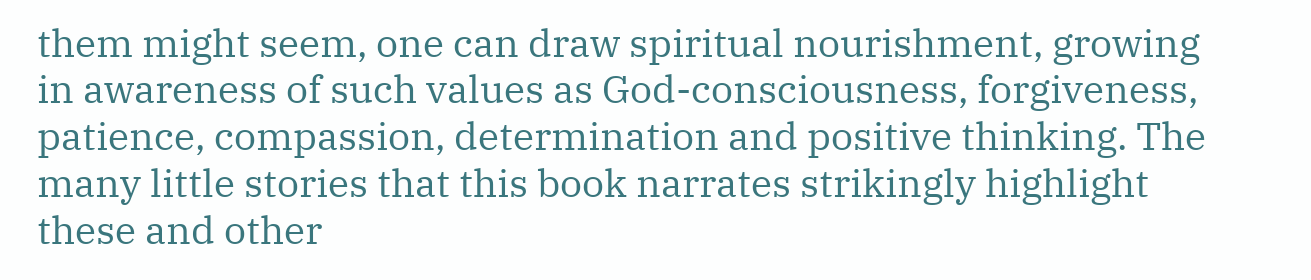them might seem, one can draw spiritual nourishment, growing in awareness of such values as God-consciousness, forgiveness, patience, compassion, determination and positive thinking. The many little stories that this book narrates strikingly highlight these and other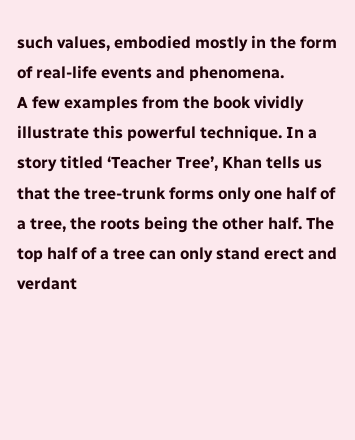such values, embodied mostly in the form of real-life events and phenomena.
A few examples from the book vividly illustrate this powerful technique. In a story titled ‘Teacher Tree’, Khan tells us that the tree-trunk forms only one half of a tree, the roots being the other half. The top half of a tree can only stand erect and verdant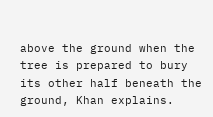above the ground when the tree is prepared to bury its other half beneath the ground, Khan explains.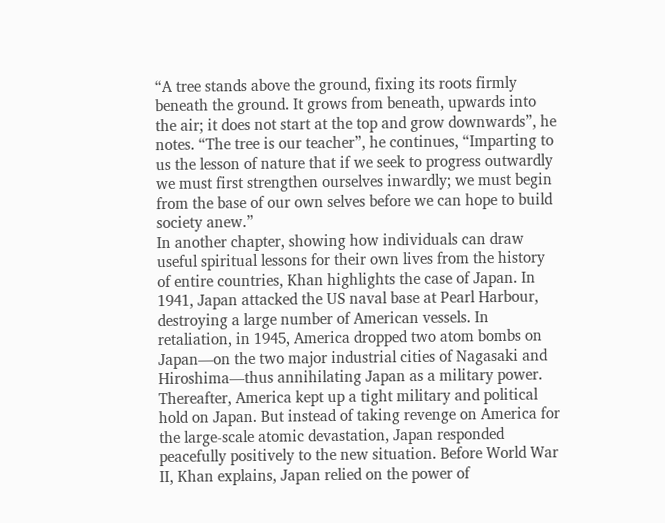“A tree stands above the ground, fixing its roots firmly beneath the ground. It grows from beneath, upwards into the air; it does not start at the top and grow downwards”, he notes. “The tree is our teacher”, he continues, “Imparting to us the lesson of nature that if we seek to progress outwardly we must first strengthen ourselves inwardly; we must begin from the base of our own selves before we can hope to build society anew.”
In another chapter, showing how individuals can draw useful spiritual lessons for their own lives from the history of entire countries, Khan highlights the case of Japan. In 1941, Japan attacked the US naval base at Pearl Harbour, destroying a large number of American vessels. In retaliation, in 1945, America dropped two atom bombs on Japan—on the two major industrial cities of Nagasaki and Hiroshima—thus annihilating Japan as a military power. Thereafter, America kept up a tight military and political hold on Japan. But instead of taking revenge on America for the large-scale atomic devastation, Japan responded peacefully positively to the new situation. Before World War II, Khan explains, Japan relied on the power of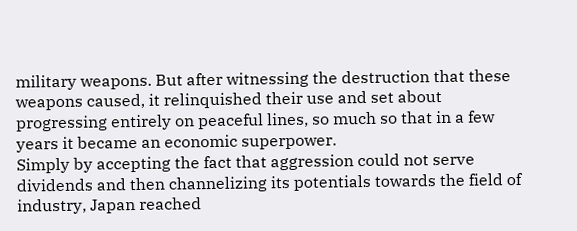military weapons. But after witnessing the destruction that these weapons caused, it relinquished their use and set about progressing entirely on peaceful lines, so much so that in a few years it became an economic superpower.
Simply by accepting the fact that aggression could not serve dividends and then channelizing its potentials towards the field of industry, Japan reached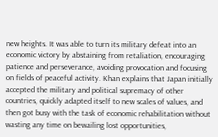new heights. It was able to turn its military defeat into an economic victory by abstaining from retaliation, encouraging patience and perseverance, avoiding provocation and focusing on fields of peaceful activity. Khan explains that Japan initially accepted the military and political supremacy of other countries, quickly adapted itself to new scales of values, and then got busy with the task of economic rehabilitation without wasting any time on bewailing lost opportunities,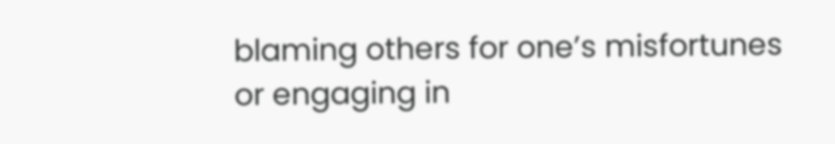blaming others for one’s misfortunes or engaging in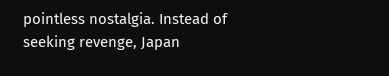pointless nostalgia. Instead of seeking revenge, Japan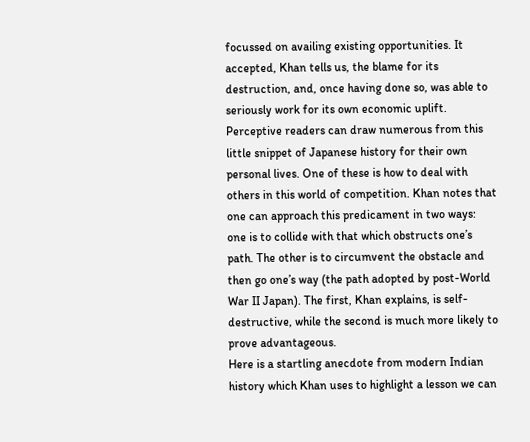focussed on availing existing opportunities. It accepted, Khan tells us, the blame for its destruction, and, once having done so, was able to seriously work for its own economic uplift.
Perceptive readers can draw numerous from this little snippet of Japanese history for their own personal lives. One of these is how to deal with others in this world of competition. Khan notes that one can approach this predicament in two ways: one is to collide with that which obstructs one’s path. The other is to circumvent the obstacle and then go one’s way (the path adopted by post-World War II Japan). The first, Khan explains, is self-destructive, while the second is much more likely to prove advantageous.
Here is a startling anecdote from modern Indian history which Khan uses to highlight a lesson we can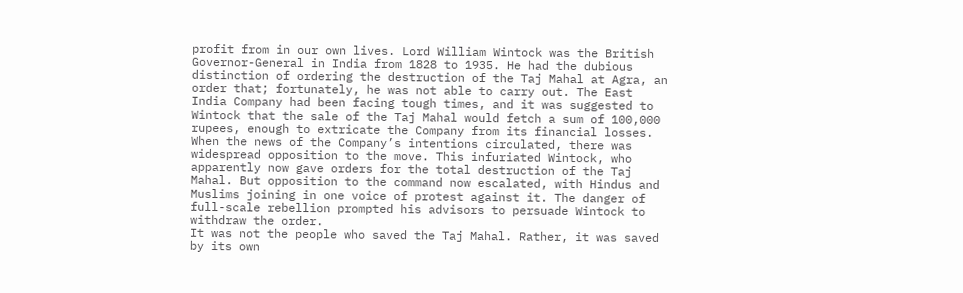profit from in our own lives. Lord William Wintock was the British Governor-General in India from 1828 to 1935. He had the dubious distinction of ordering the destruction of the Taj Mahal at Agra, an order that; fortunately, he was not able to carry out. The East India Company had been facing tough times, and it was suggested to Wintock that the sale of the Taj Mahal would fetch a sum of 100,000 rupees, enough to extricate the Company from its financial losses. When the news of the Company’s intentions circulated, there was widespread opposition to the move. This infuriated Wintock, who apparently now gave orders for the total destruction of the Taj Mahal. But opposition to the command now escalated, with Hindus and Muslims joining in one voice of protest against it. The danger of full-scale rebellion prompted his advisors to persuade Wintock to withdraw the order.
It was not the people who saved the Taj Mahal. Rather, it was saved by its own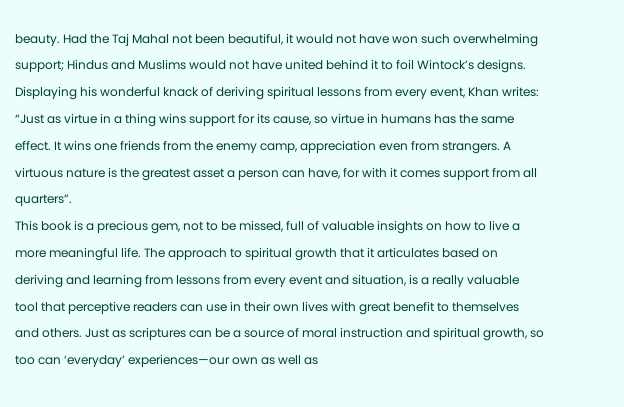beauty. Had the Taj Mahal not been beautiful, it would not have won such overwhelming support; Hindus and Muslims would not have united behind it to foil Wintock’s designs. Displaying his wonderful knack of deriving spiritual lessons from every event, Khan writes: “Just as virtue in a thing wins support for its cause, so virtue in humans has the same effect. It wins one friends from the enemy camp, appreciation even from strangers. A virtuous nature is the greatest asset a person can have, for with it comes support from all quarters”.
This book is a precious gem, not to be missed, full of valuable insights on how to live a more meaningful life. The approach to spiritual growth that it articulates based on deriving and learning from lessons from every event and situation, is a really valuable tool that perceptive readers can use in their own lives with great benefit to themselves and others. Just as scriptures can be a source of moral instruction and spiritual growth, so too can ‘everyday’ experiences—our own as well as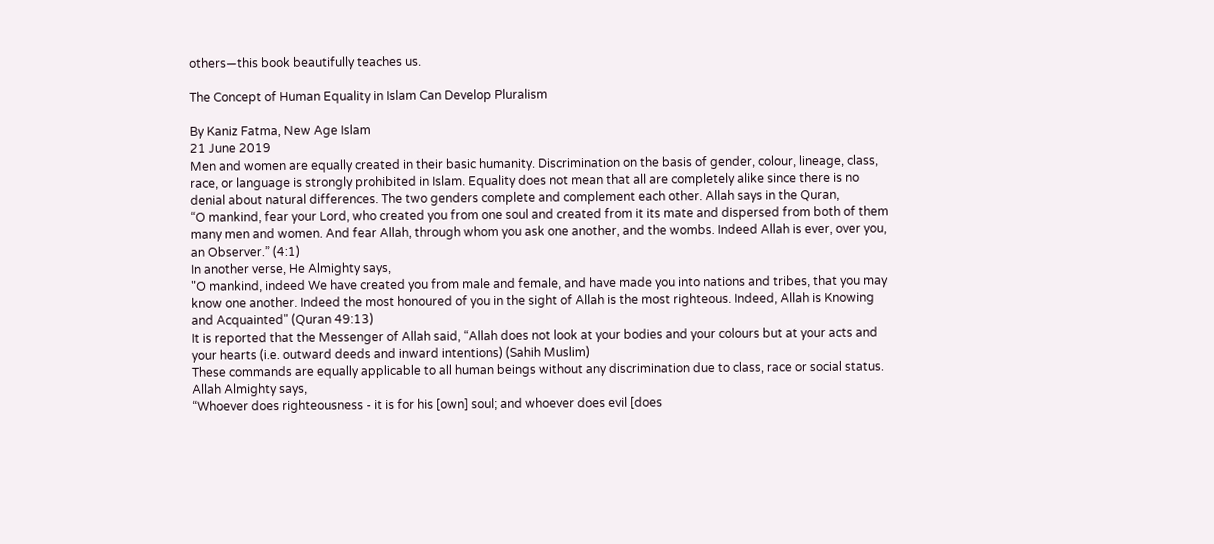others—this book beautifully teaches us.

The Concept of Human Equality in Islam Can Develop Pluralism

By Kaniz Fatma, New Age Islam
21 June 2019
Men and women are equally created in their basic humanity. Discrimination on the basis of gender, colour, lineage, class, race, or language is strongly prohibited in Islam. Equality does not mean that all are completely alike since there is no denial about natural differences. The two genders complete and complement each other. Allah says in the Quran,
“O mankind, fear your Lord, who created you from one soul and created from it its mate and dispersed from both of them many men and women. And fear Allah, through whom you ask one another, and the wombs. Indeed Allah is ever, over you, an Observer.” (4:1)
In another verse, He Almighty says,
"O mankind, indeed We have created you from male and female, and have made you into nations and tribes, that you may know one another. Indeed the most honoured of you in the sight of Allah is the most righteous. Indeed, Allah is Knowing and Acquainted" (Quran 49:13)
It is reported that the Messenger of Allah said, “Allah does not look at your bodies and your colours but at your acts and your hearts (i.e. outward deeds and inward intentions) (Sahih Muslim)
These commands are equally applicable to all human beings without any discrimination due to class, race or social status. Allah Almighty says,
“Whoever does righteousness - it is for his [own] soul; and whoever does evil [does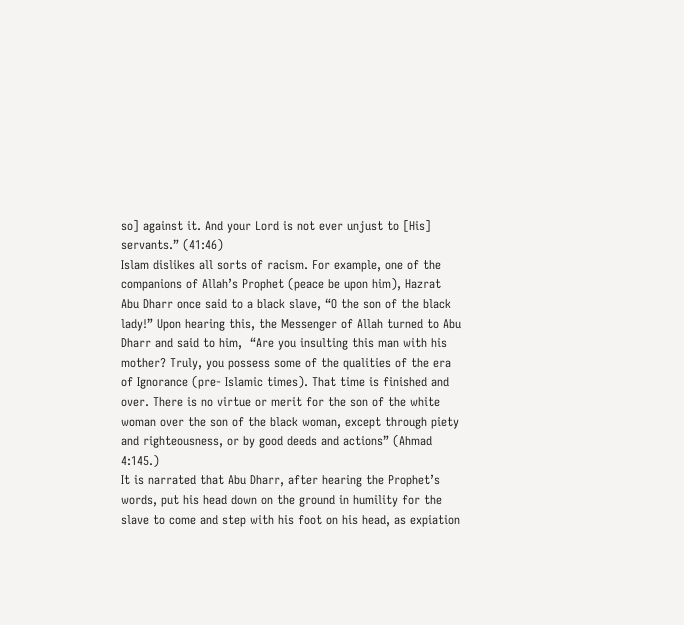so] against it. And your Lord is not ever unjust to [His] servants.” (41:46)
Islam dislikes all sorts of racism. For example, one of the companions of Allah’s Prophet (peace be upon him), Hazrat Abu Dharr once said to a black slave, “O the son of the black lady!” Upon hearing this, the Messenger of Allah turned to Abu Dharr and said to him,  “Are you insulting this man with his mother? Truly, you possess some of the qualities of the era of Ignorance (pre- Islamic times). That time is finished and over. There is no virtue or merit for the son of the white woman over the son of the black woman, except through piety and righteousness, or by good deeds and actions” (Ahmad 4:145.)
It is narrated that Abu Dharr, after hearing the Prophet’s words, put his head down on the ground in humility for the slave to come and step with his foot on his head, as expiation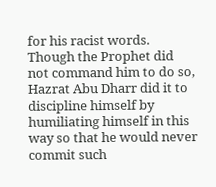for his racist words. Though the Prophet did not command him to do so, Hazrat Abu Dharr did it to discipline himself by humiliating himself in this way so that he would never commit such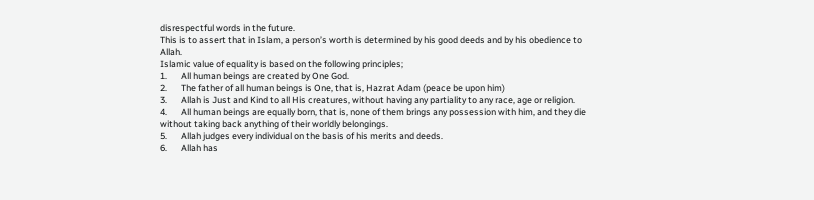disrespectful words in the future.
This is to assert that in Islam, a person’s worth is determined by his good deeds and by his obedience to Allah.
Islamic value of equality is based on the following principles;
1.       All human beings are created by One God.
2.       The father of all human beings is One, that is, Hazrat Adam (peace be upon him)
3.       Allah is Just and Kind to all His creatures, without having any partiality to any race, age or religion.
4.       All human beings are equally born, that is, none of them brings any possession with him, and they die without taking back anything of their worldly belongings.
5.       Allah judges every individual on the basis of his merits and deeds.
6.       Allah has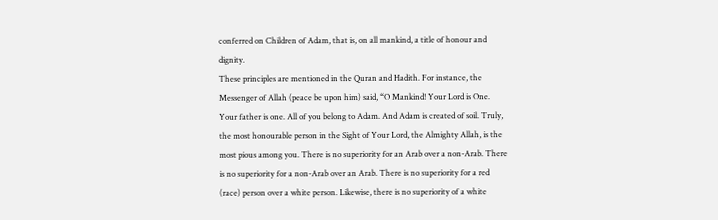conferred on Children of Adam, that is, on all mankind, a title of honour and dignity.
These principles are mentioned in the Quran and Hadith. For instance, the Messenger of Allah (peace be upon him) said, “O Mankind! Your Lord is One. Your father is one. All of you belong to Adam. And Adam is created of soil. Truly, the most honourable person in the Sight of Your Lord, the Almighty Allah, is the most pious among you. There is no superiority for an Arab over a non-Arab. There is no superiority for a non-Arab over an Arab. There is no superiority for a red (race) person over a white person. Likewise, there is no superiority of a white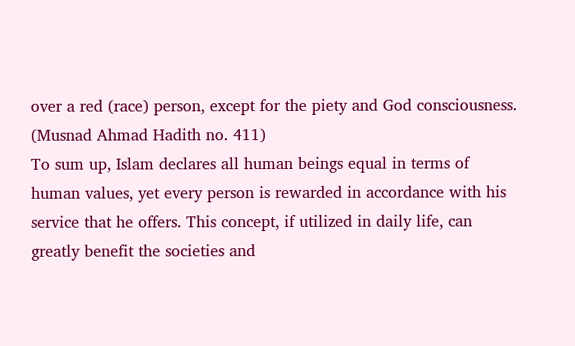over a red (race) person, except for the piety and God consciousness. (Musnad Ahmad Hadith no. 411)
To sum up, Islam declares all human beings equal in terms of human values, yet every person is rewarded in accordance with his service that he offers. This concept, if utilized in daily life, can greatly benefit the societies and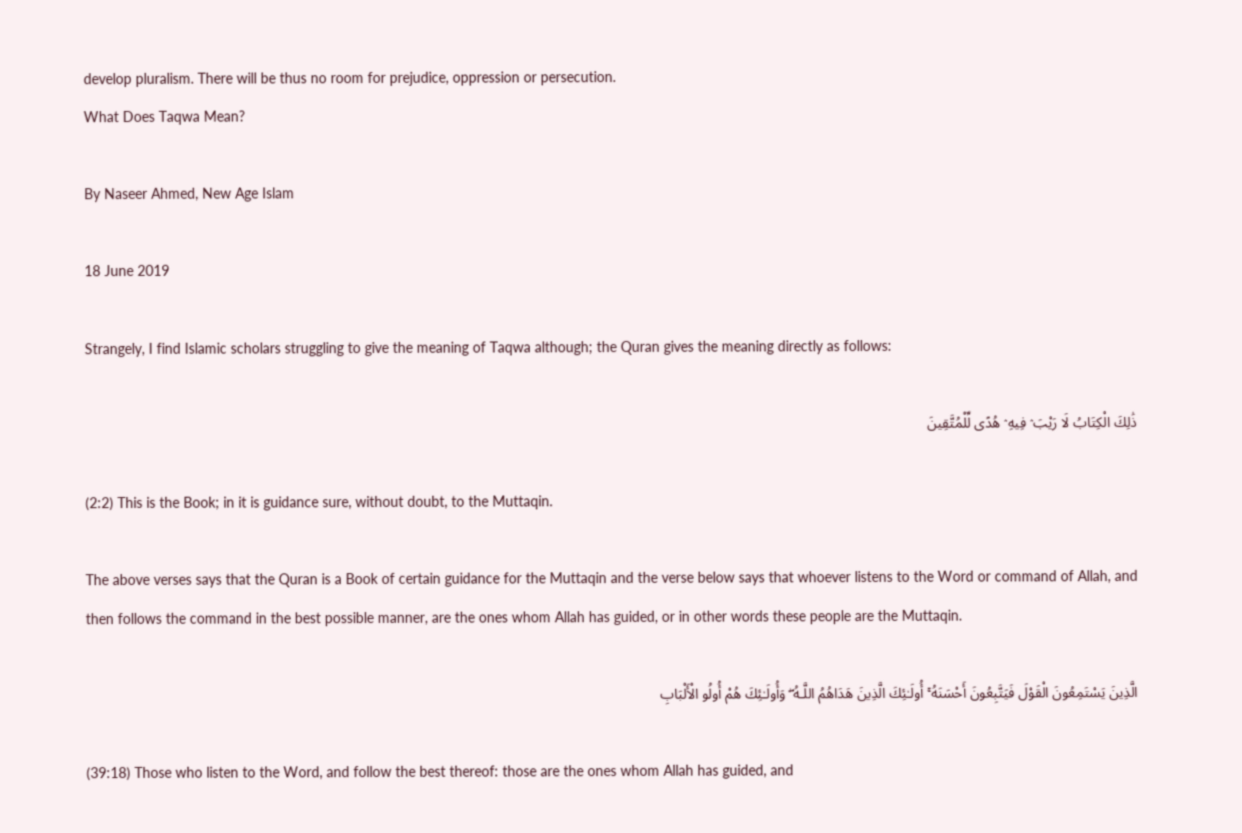develop pluralism. There will be thus no room for prejudice, oppression or persecution.
What Does Taqwa Mean?

By Naseer Ahmed, New Age Islam

18 June 2019

Strangely, I find Islamic scholars struggling to give the meaning of Taqwa although; the Quran gives the meaning directly as follows:

ذَٰلِكَ الْكِتَابُ لَا رَيْبَ ۛ فِيهِ ۛ هُدًى لِّلْمُتَّقِينَ

(2:2) This is the Book; in it is guidance sure, without doubt, to the Muttaqin.

The above verses says that the Quran is a Book of certain guidance for the Muttaqin and the verse below says that whoever listens to the Word or command of Allah, and then follows the command in the best possible manner, are the ones whom Allah has guided, or in other words these people are the Muttaqin.

الَّذِينَ يَسْتَمِعُونَ الْقَوْلَ فَيَتَّبِعُونَ أَحْسَنَهُ ۚ أُولَـٰئِكَ الَّذِينَ هَدَاهُمُ اللَّـهُ ۖ وَأُولَـٰئِكَ هُمْ أُولُو الْأَلْبَابِ

(39:18) Those who listen to the Word, and follow the best thereof: those are the ones whom Allah has guided, and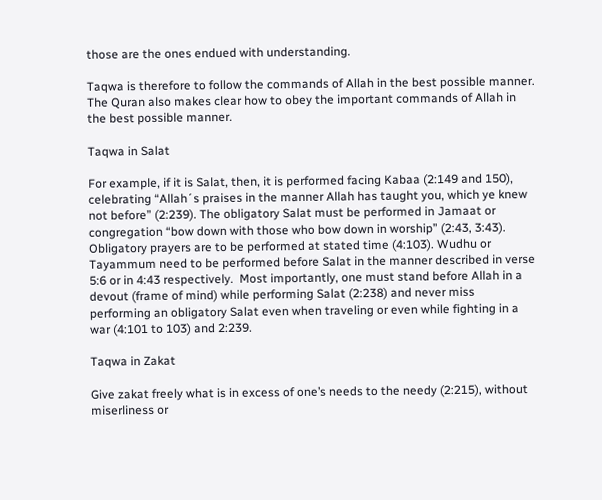those are the ones endued with understanding.

Taqwa is therefore to follow the commands of Allah in the best possible manner. The Quran also makes clear how to obey the important commands of Allah in the best possible manner.

Taqwa in Salat

For example, if it is Salat, then, it is performed facing Kabaa (2:149 and 150), celebrating “Allah´s praises in the manner Allah has taught you, which ye knew not before” (2:239). The obligatory Salat must be performed in Jamaat or congregation “bow down with those who bow down in worship” (2:43, 3:43).  Obligatory prayers are to be performed at stated time (4:103). Wudhu or Tayammum need to be performed before Salat in the manner described in verse 5:6 or in 4:43 respectively.  Most importantly, one must stand before Allah in a devout (frame of mind) while performing Salat (2:238) and never miss performing an obligatory Salat even when traveling or even while fighting in a war (4:101 to 103) and 2:239.

Taqwa in Zakat

Give zakat freely what is in excess of one’s needs to the needy (2:215), without miserliness or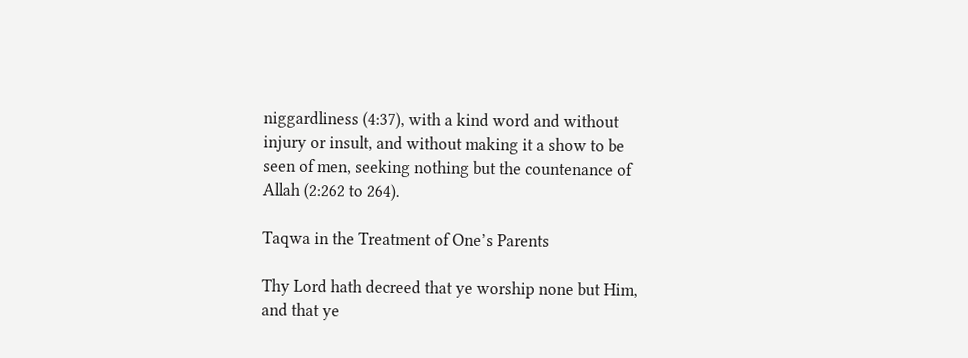niggardliness (4:37), with a kind word and without injury or insult, and without making it a show to be seen of men, seeking nothing but the countenance of Allah (2:262 to 264).

Taqwa in the Treatment of One’s Parents

Thy Lord hath decreed that ye worship none but Him, and that ye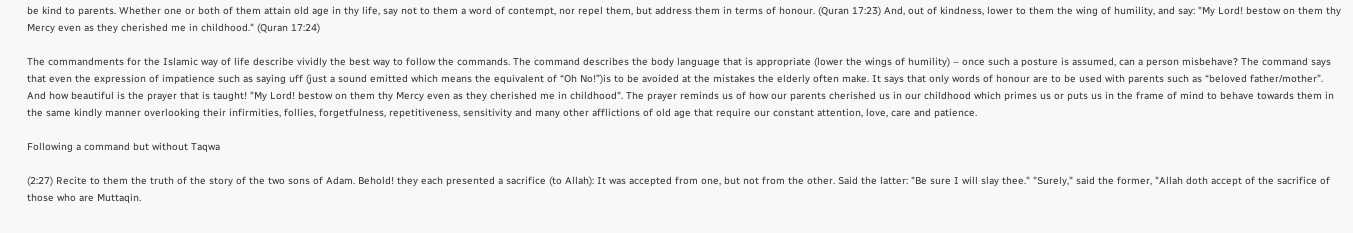be kind to parents. Whether one or both of them attain old age in thy life, say not to them a word of contempt, nor repel them, but address them in terms of honour. (Quran 17:23) And, out of kindness, lower to them the wing of humility, and say: "My Lord! bestow on them thy Mercy even as they cherished me in childhood." (Quran 17:24)

The commandments for the Islamic way of life describe vividly the best way to follow the commands. The command describes the body language that is appropriate (lower the wings of humility) – once such a posture is assumed, can a person misbehave? The command says that even the expression of impatience such as saying uff (just a sound emitted which means the equivalent of “Oh No!”)is to be avoided at the mistakes the elderly often make. It says that only words of honour are to be used with parents such as “beloved father/mother”. And how beautiful is the prayer that is taught! "My Lord! bestow on them thy Mercy even as they cherished me in childhood". The prayer reminds us of how our parents cherished us in our childhood which primes us or puts us in the frame of mind to behave towards them in the same kindly manner overlooking their infirmities, follies, forgetfulness, repetitiveness, sensitivity and many other afflictions of old age that require our constant attention, love, care and patience.

Following a command but without Taqwa

(2:27) Recite to them the truth of the story of the two sons of Adam. Behold! they each presented a sacrifice (to Allah): It was accepted from one, but not from the other. Said the latter: "Be sure I will slay thee." "Surely," said the former, "Allah doth accept of the sacrifice of those who are Muttaqin.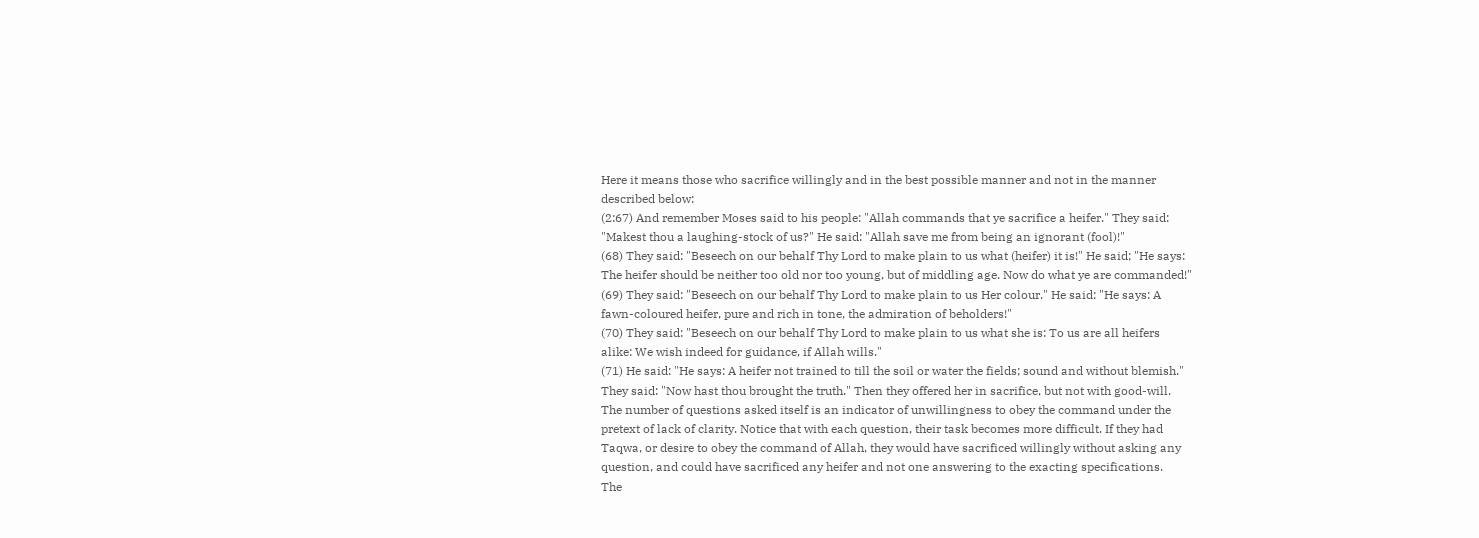Here it means those who sacrifice willingly and in the best possible manner and not in the manner described below:
(2:67) And remember Moses said to his people: "Allah commands that ye sacrifice a heifer." They said: "Makest thou a laughing-stock of us?" He said: "Allah save me from being an ignorant (fool)!"
(68) They said: "Beseech on our behalf Thy Lord to make plain to us what (heifer) it is!" He said; "He says: The heifer should be neither too old nor too young, but of middling age. Now do what ye are commanded!"
(69) They said: "Beseech on our behalf Thy Lord to make plain to us Her colour." He said: "He says: A fawn-coloured heifer, pure and rich in tone, the admiration of beholders!"
(70) They said: "Beseech on our behalf Thy Lord to make plain to us what she is: To us are all heifers alike: We wish indeed for guidance, if Allah wills."
(71) He said: "He says: A heifer not trained to till the soil or water the fields; sound and without blemish." They said: "Now hast thou brought the truth." Then they offered her in sacrifice, but not with good-will.
The number of questions asked itself is an indicator of unwillingness to obey the command under the pretext of lack of clarity. Notice that with each question, their task becomes more difficult. If they had Taqwa, or desire to obey the command of Allah, they would have sacrificed willingly without asking any question, and could have sacrificed any heifer and not one answering to the exacting specifications.
The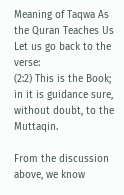Meaning of Taqwa As the Quran Teaches Us
Let us go back to the verse:
(2:2) This is the Book; in it is guidance sure, without doubt, to the Muttaqin.

From the discussion above, we know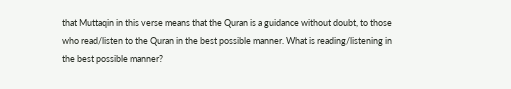that Muttaqin in this verse means that the Quran is a guidance without doubt, to those who read/listen to the Quran in the best possible manner. What is reading/listening in the best possible manner?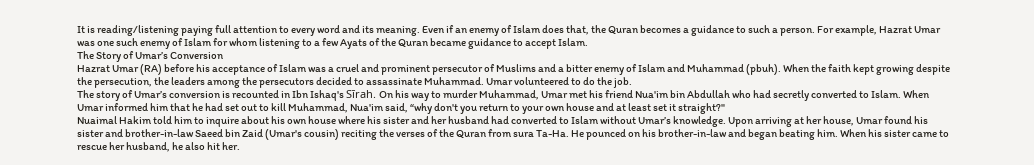It is reading/listening paying full attention to every word and its meaning. Even if an enemy of Islam does that, the Quran becomes a guidance to such a person. For example, Hazrat Umar was one such enemy of Islam for whom listening to a few Ayats of the Quran became guidance to accept Islam.
The Story of Umar’s Conversion
Hazrat Umar (RA) before his acceptance of Islam was a cruel and prominent persecutor of Muslims and a bitter enemy of Islam and Muhammad (pbuh). When the faith kept growing despite the persecution, the leaders among the persecutors decided to assassinate Muhammad. Umar volunteered to do the job.
The story of Umar’s conversion is recounted in Ibn Ishaq's Sīrah. On his way to murder Muhammad, Umar met his friend Nua'im bin Abdullah who had secretly converted to Islam. When Umar informed him that he had set out to kill Muhammad, Nua'im said, “why don't you return to your own house and at least set it straight?"
Nuaimal Hakim told him to inquire about his own house where his sister and her husband had converted to Islam without Umar’s knowledge. Upon arriving at her house, Umar found his sister and brother-in-law Saeed bin Zaid (Umar's cousin) reciting the verses of the Quran from sura Ta-Ha. He pounced on his brother-in-law and began beating him. When his sister came to rescue her husband, he also hit her.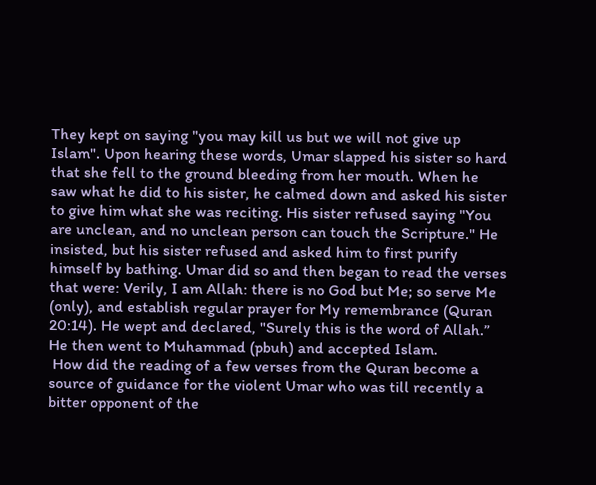They kept on saying "you may kill us but we will not give up Islam". Upon hearing these words, Umar slapped his sister so hard that she fell to the ground bleeding from her mouth. When he saw what he did to his sister, he calmed down and asked his sister to give him what she was reciting. His sister refused saying "You are unclean, and no unclean person can touch the Scripture." He insisted, but his sister refused and asked him to first purify himself by bathing. Umar did so and then began to read the verses that were: Verily, I am Allah: there is no God but Me; so serve Me (only), and establish regular prayer for My remembrance (Quran 20:14). He wept and declared, "Surely this is the word of Allah.” He then went to Muhammad (pbuh) and accepted Islam.
 How did the reading of a few verses from the Quran become a source of guidance for the violent Umar who was till recently a bitter opponent of the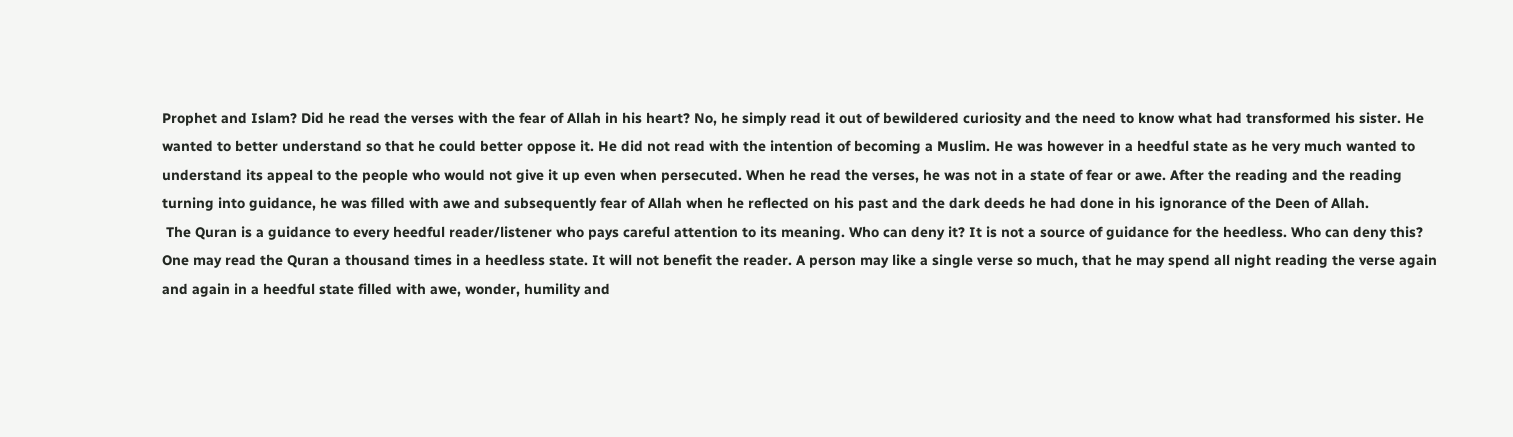Prophet and Islam? Did he read the verses with the fear of Allah in his heart? No, he simply read it out of bewildered curiosity and the need to know what had transformed his sister. He wanted to better understand so that he could better oppose it. He did not read with the intention of becoming a Muslim. He was however in a heedful state as he very much wanted to understand its appeal to the people who would not give it up even when persecuted. When he read the verses, he was not in a state of fear or awe. After the reading and the reading turning into guidance, he was filled with awe and subsequently fear of Allah when he reflected on his past and the dark deeds he had done in his ignorance of the Deen of Allah.
 The Quran is a guidance to every heedful reader/listener who pays careful attention to its meaning. Who can deny it? It is not a source of guidance for the heedless. Who can deny this? One may read the Quran a thousand times in a heedless state. It will not benefit the reader. A person may like a single verse so much, that he may spend all night reading the verse again and again in a heedful state filled with awe, wonder, humility and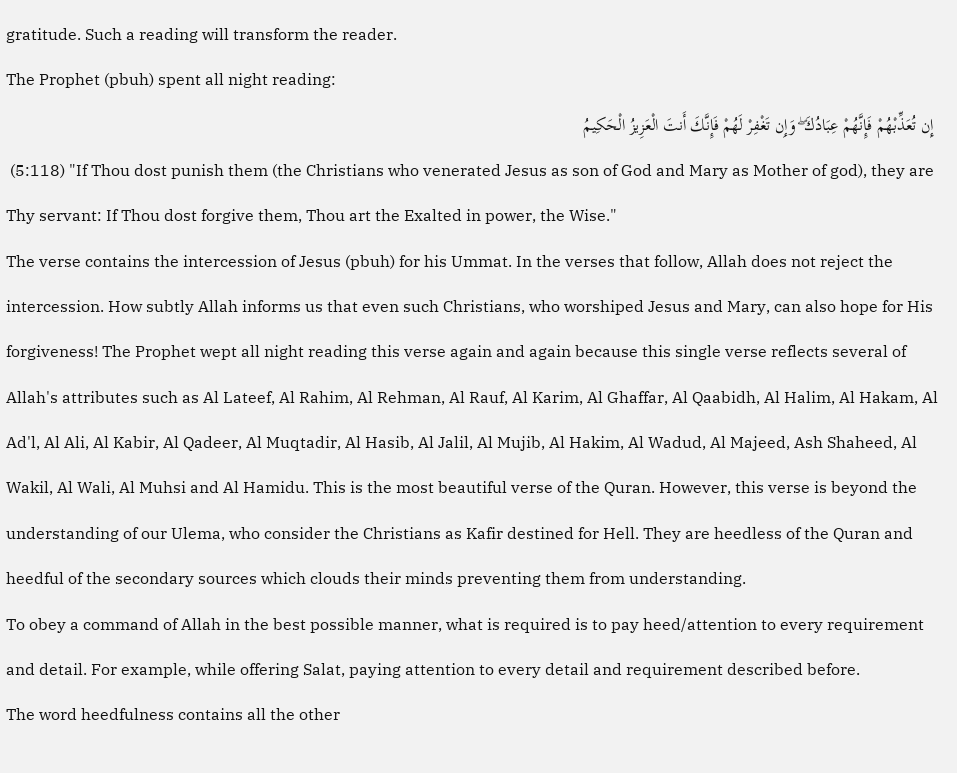gratitude. Such a reading will transform the reader.
The Prophet (pbuh) spent all night reading:
 إِن تُعَذِّبْهُمْ فَإِنَّهُمْ عِبَادُكَ ۖ وَإِن تَغْفِرْ لَهُمْ فَإِنَّكَ أَنتَ الْعَزِيزُ الْحَكِيمُ
 (5:118) "If Thou dost punish them (the Christians who venerated Jesus as son of God and Mary as Mother of god), they are Thy servant: If Thou dost forgive them, Thou art the Exalted in power, the Wise."
The verse contains the intercession of Jesus (pbuh) for his Ummat. In the verses that follow, Allah does not reject the intercession. How subtly Allah informs us that even such Christians, who worshiped Jesus and Mary, can also hope for His forgiveness! The Prophet wept all night reading this verse again and again because this single verse reflects several of Allah's attributes such as Al Lateef, Al Rahim, Al Rehman, Al Rauf, Al Karim, Al Ghaffar, Al Qaabidh, Al Halim, Al Hakam, Al Ad'l, Al Ali, Al Kabir, Al Qadeer, Al Muqtadir, Al Hasib, Al Jalil, Al Mujib, Al Hakim, Al Wadud, Al Majeed, Ash Shaheed, Al Wakil, Al Wali, Al Muhsi and Al Hamidu. This is the most beautiful verse of the Quran. However, this verse is beyond the understanding of our Ulema, who consider the Christians as Kafir destined for Hell. They are heedless of the Quran and heedful of the secondary sources which clouds their minds preventing them from understanding.
To obey a command of Allah in the best possible manner, what is required is to pay heed/attention to every requirement and detail. For example, while offering Salat, paying attention to every detail and requirement described before.
The word heedfulness contains all the other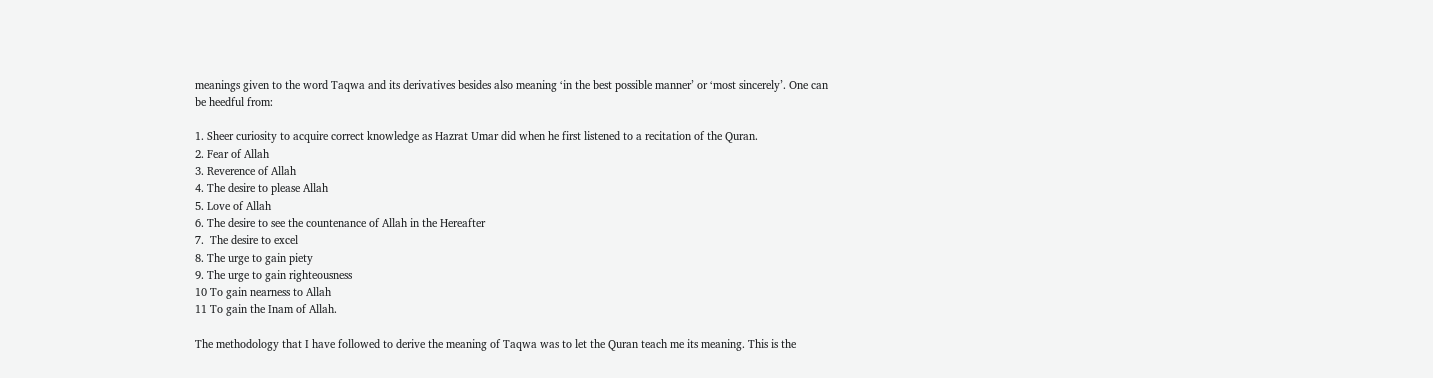meanings given to the word Taqwa and its derivatives besides also meaning ‘in the best possible manner’ or ‘most sincerely’. One can be heedful from:

1. Sheer curiosity to acquire correct knowledge as Hazrat Umar did when he first listened to a recitation of the Quran.
2. Fear of Allah
3. Reverence of Allah
4. The desire to please Allah
5. Love of Allah
6. The desire to see the countenance of Allah in the Hereafter
7.  The desire to excel
8. The urge to gain piety
9. The urge to gain righteousness
10 To gain nearness to Allah
11 To gain the Inam of Allah.

The methodology that I have followed to derive the meaning of Taqwa was to let the Quran teach me its meaning. This is the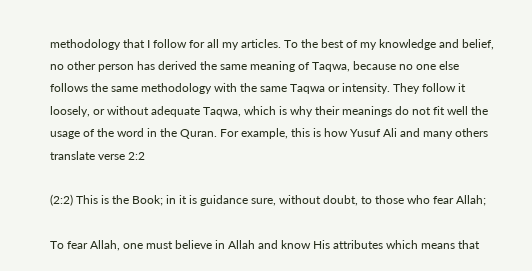methodology that I follow for all my articles. To the best of my knowledge and belief, no other person has derived the same meaning of Taqwa, because no one else follows the same methodology with the same Taqwa or intensity. They follow it loosely, or without adequate Taqwa, which is why their meanings do not fit well the usage of the word in the Quran. For example, this is how Yusuf Ali and many others translate verse 2:2

(2:2) This is the Book; in it is guidance sure, without doubt, to those who fear Allah;

To fear Allah, one must believe in Allah and know His attributes which means that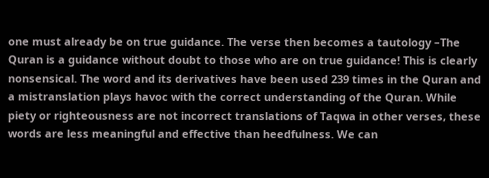one must already be on true guidance. The verse then becomes a tautology –The Quran is a guidance without doubt to those who are on true guidance! This is clearly nonsensical. The word and its derivatives have been used 239 times in the Quran and a mistranslation plays havoc with the correct understanding of the Quran. While piety or righteousness are not incorrect translations of Taqwa in other verses, these words are less meaningful and effective than heedfulness. We can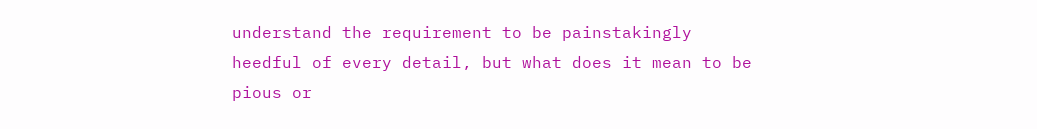understand the requirement to be painstakingly heedful of every detail, but what does it mean to be pious or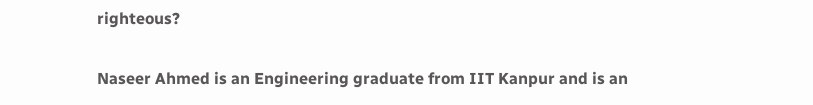righteous?

Naseer Ahmed is an Engineering graduate from IIT Kanpur and is an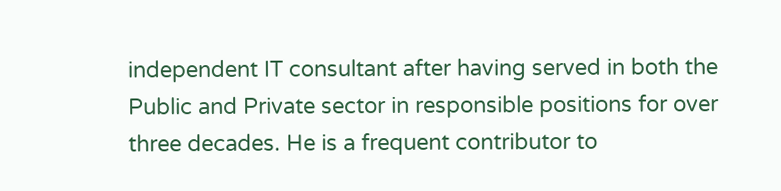independent IT consultant after having served in both the Public and Private sector in responsible positions for over three decades. He is a frequent contributor to